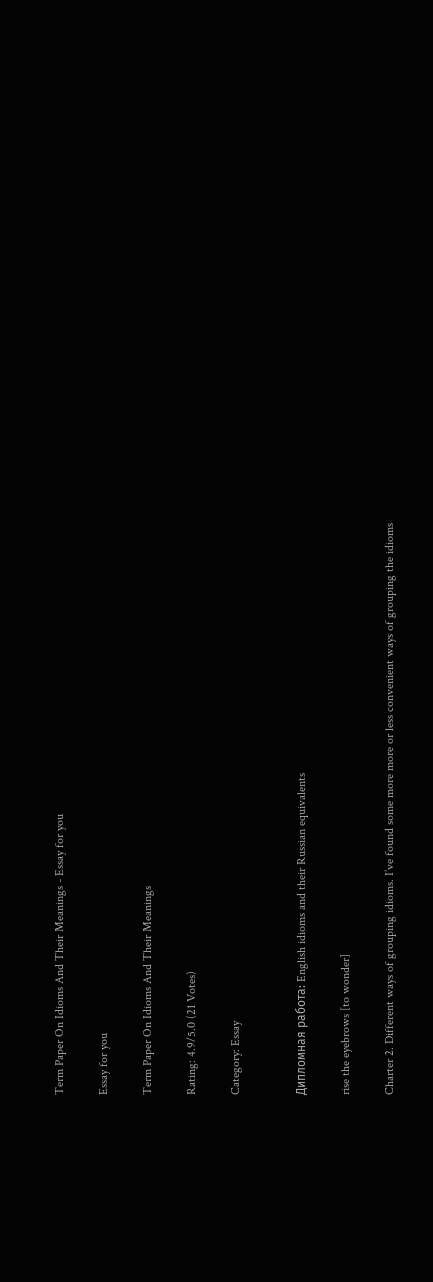Term Paper On Idioms And Their Meanings - Essay for you

Essay for you

Term Paper On Idioms And Their Meanings

Rating: 4.9/5.0 (21 Votes)

Category: Essay


Дипломная работа: English idioms and their Russian equivalents

rise the eyebrows [to wonder]

Charter 2. Different ways of grouping idioms. I’ve found some more more or less convenient ways of grouping the idioms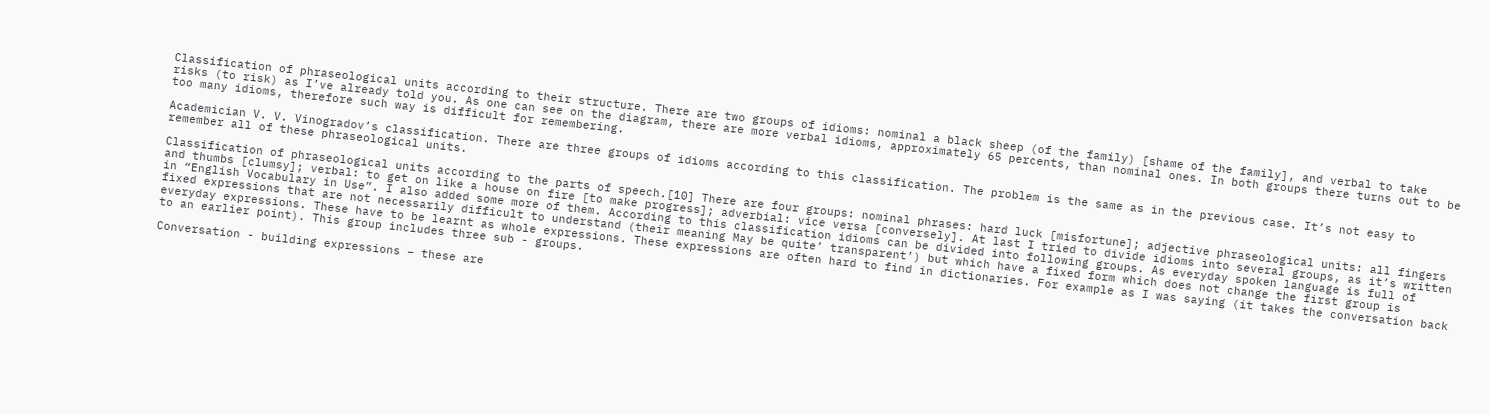Classification of phraseological units according to their structure. There are two groups of idioms: nominal a black sheep (of the family) [shame of the family], and verbal to take risks (to risk) as I’ve already told you. As one can see on the diagram, there are more verbal idioms, approximately 65 percents, than nominal ones. In both groups there turns out to be too many idioms, therefore such way is difficult for remembering.

Academician V. V. Vinogradov’s classification. There are three groups of idioms according to this classification. The problem is the same as in the previous case. It’s not easy to remember all of these phraseological units.

Classification of phraseological units according to the parts of speech.[10] There are four groups: nominal phrases: hard luck [misfortune]; adjective phraseological units: all fingers and thumbs [clumsy]; verbal: to get on like a house on fire [to make progress]; adverbial: vice versa [conversely]. At last I tried to divide idioms into several groups, as it’s written in “English Vocabulary in Use”. I also added some more of them. According to this classification idioms can be divided into following groups. As everyday spoken language is full of fixed expressions that are not necessarily difficult to understand (their meaning May be quite’ transparent’) but which have a fixed form which does not change the first group is everyday expressions. These have to be learnt as whole expressions. These expressions are often hard to find in dictionaries. For example as I was saying (it takes the conversation back to an earlier point). This group includes three sub - groups.

Conversation - building expressions – these are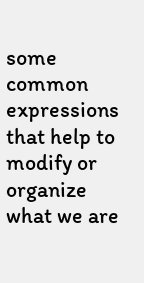some common expressions that help to modify or organize what we are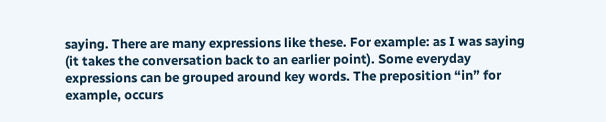saying. There are many expressions like these. For example: as I was saying (it takes the conversation back to an earlier point). Some everyday expressions can be grouped around key words. The preposition “in” for example, occurs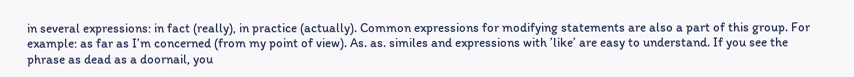in several expressions: in fact (really), in practice (actually). Common expressions for modifying statements are also a part of this group. For example: as far as I’m concerned (from my point of view). As. as. similes and expressions with ’like’ are easy to understand. If you see the phrase as dead as a doornail, you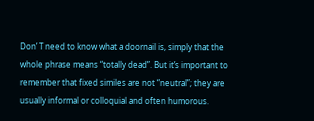Don’ T need to know what a doornail is, simply that the whole phrase means “totally dead”. But it’s important to remember that fixed similes are not “neutral”; they are usually informal or colloquial and often humorous.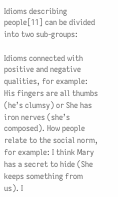Idioms describing people[11] can be divided into two sub-groups:

Idioms connected with positive and negative qualities, for example: His fingers are all thumbs (he’s clumsy) or She has iron nerves (she’s composed). How people relate to the social norm, for example: I think Mary has a secret to hide (She keeps something from us). I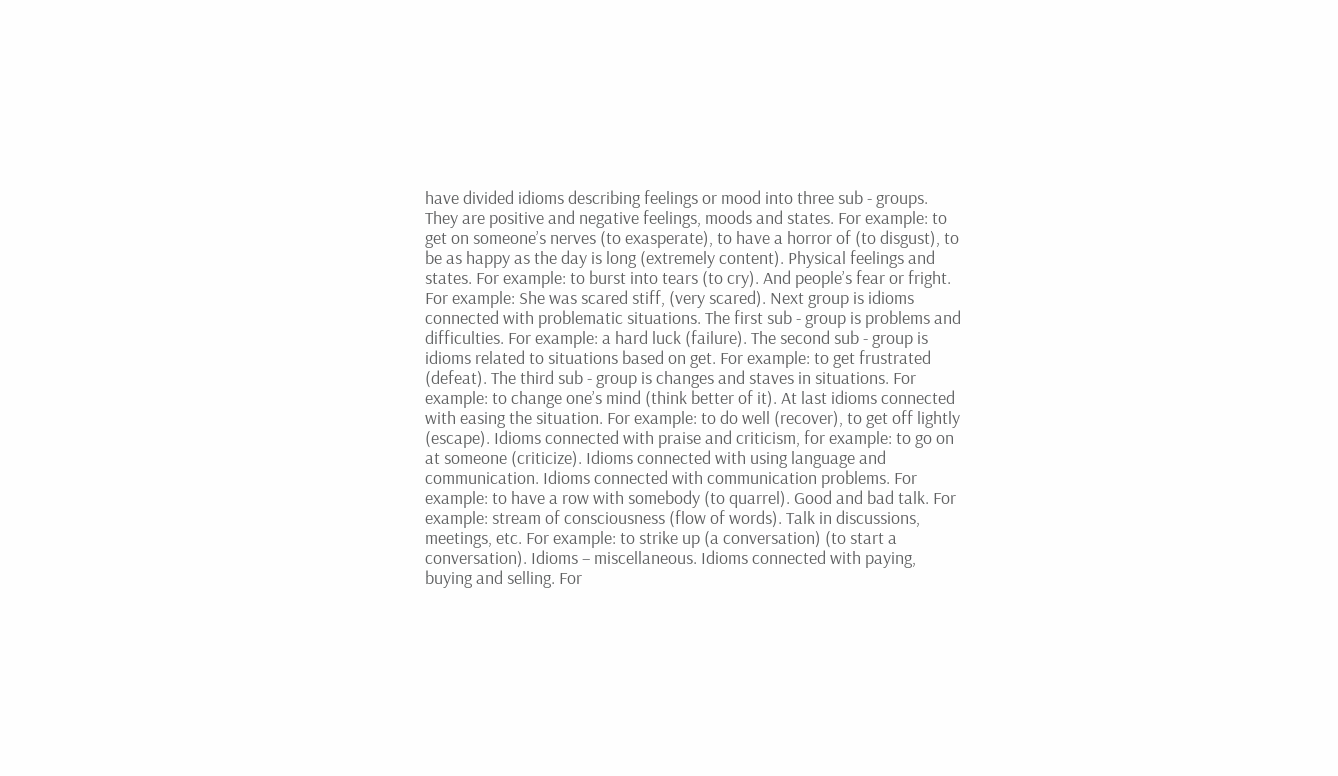have divided idioms describing feelings or mood into three sub - groups. They are positive and negative feelings, moods and states. For example: to get on someone’s nerves (to exasperate), to have a horror of (to disgust), to be as happy as the day is long (extremely content). Physical feelings and states. For example: to burst into tears (to cry). And people’s fear or fright. For example: She was scared stiff, (very scared). Next group is idioms connected with problematic situations. The first sub - group is problems and difficulties. For example: a hard luck (failure). The second sub - group is idioms related to situations based on get. For example: to get frustrated (defeat). The third sub - group is changes and staves in situations. For example: to change one’s mind (think better of it). At last idioms connected with easing the situation. For example: to do well (recover), to get off lightly (escape). Idioms connected with praise and criticism, for example: to go on at someone (criticize). Idioms connected with using language and communication. Idioms connected with communication problems. For example: to have a row with somebody (to quarrel). Good and bad talk. For example: stream of consciousness (flow of words). Talk in discussions, meetings, etc. For example: to strike up (a conversation) (to start a conversation). Idioms – miscellaneous. Idioms connected with paying, buying and selling. For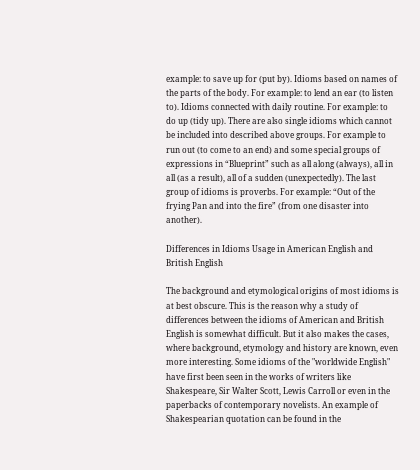example: to save up for (put by). Idioms based on names of the parts of the body. For example: to lend an ear (to listen to). Idioms connected with daily routine. For example: to do up (tidy up). There are also single idioms which cannot be included into described above groups. For example to run out (to come to an end) and some special groups of expressions in “Blueprint” such as all along (always), all in all (as a result), all of a sudden (unexpectedly). The last group of idioms is proverbs. For example: “Out of the frying Pan and into the fire” (from one disaster into another).

Differences in Idioms Usage in American English and British English

The background and etymological origins of most idioms is at best obscure. This is the reason why a study of differences between the idioms of American and British English is somewhat difficult. But it also makes the cases, where background, etymology and history are known, even more interesting. Some idioms of the "worldwide English" have first been seen in the works of writers like Shakespeare, Sir Walter Scott, Lewis Carroll or even in the paperbacks of contemporary novelists. An example of Shakespearian quotation can be found in the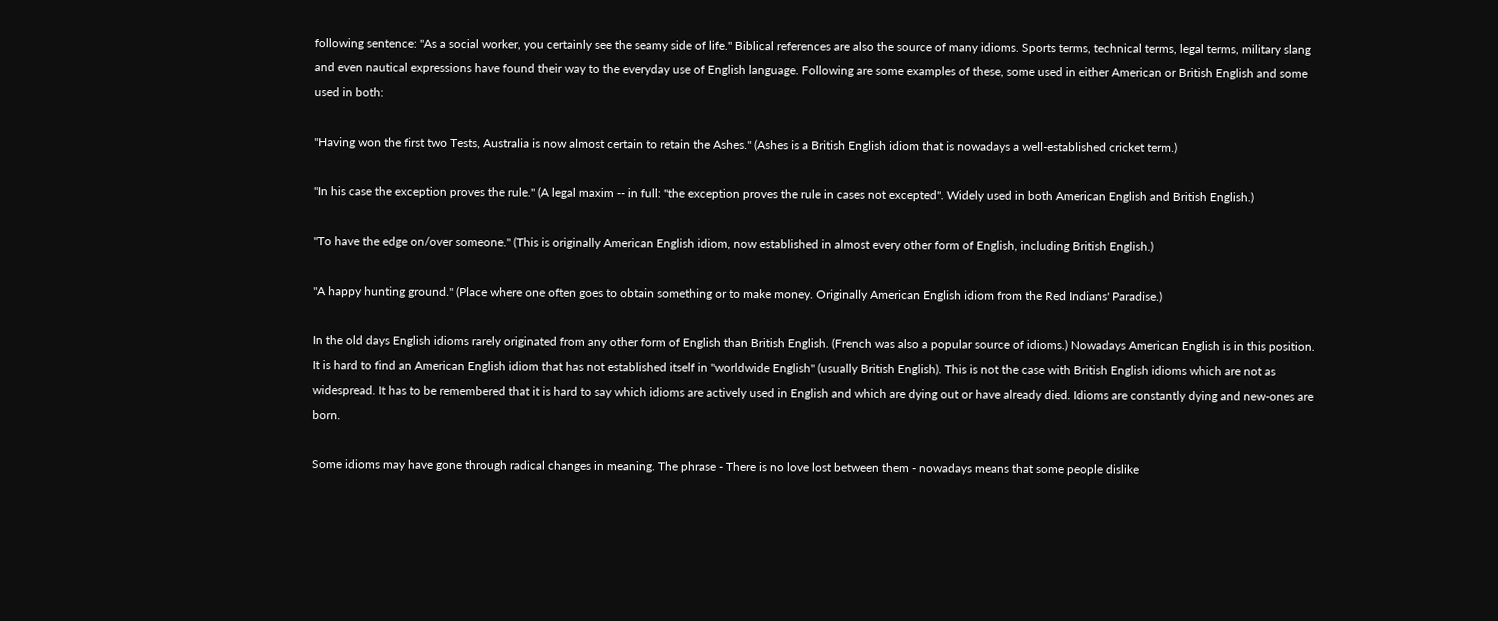following sentence: "As a social worker, you certainly see the seamy side of life." Biblical references are also the source of many idioms. Sports terms, technical terms, legal terms, military slang and even nautical expressions have found their way to the everyday use of English language. Following are some examples of these, some used in either American or British English and some used in both:

"Having won the first two Tests, Australia is now almost certain to retain the Ashes." (Ashes is a British English idiom that is nowadays a well-established cricket term.)

"In his case the exception proves the rule." (A legal maxim -- in full: "the exception proves the rule in cases not excepted". Widely used in both American English and British English.)

"To have the edge on/over someone." (This is originally American English idiom, now established in almost every other form of English, including British English.)

"A happy hunting ground." (Place where one often goes to obtain something or to make money. Originally American English idiom from the Red Indians' Paradise.)

In the old days English idioms rarely originated from any other form of English than British English. (French was also a popular source of idioms.) Nowadays American English is in this position. It is hard to find an American English idiom that has not established itself in "worldwide English" (usually British English). This is not the case with British English idioms which are not as widespread. It has to be remembered that it is hard to say which idioms are actively used in English and which are dying out or have already died. Idioms are constantly dying and new-ones are born.

Some idioms may have gone through radical changes in meaning. The phrase - There is no love lost between them - nowadays means that some people dislike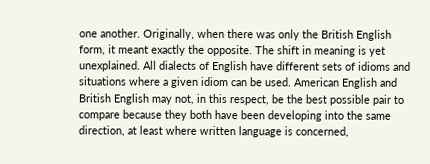one another. Originally, when there was only the British English form, it meant exactly the opposite. The shift in meaning is yet unexplained. All dialects of English have different sets of idioms and situations where a given idiom can be used. American English and British English may not, in this respect, be the best possible pair to compare because they both have been developing into the same direction, at least where written language is concerned,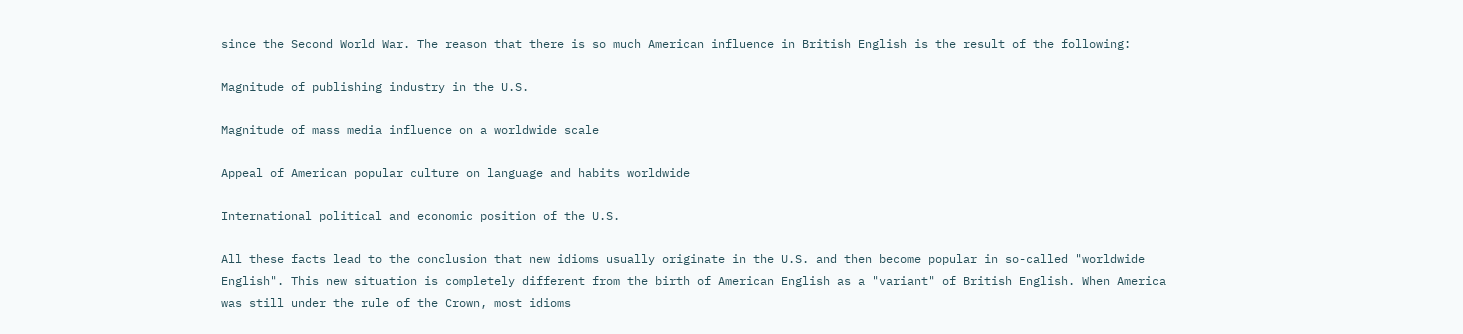since the Second World War. The reason that there is so much American influence in British English is the result of the following:

Magnitude of publishing industry in the U.S.

Magnitude of mass media influence on a worldwide scale

Appeal of American popular culture on language and habits worldwide

International political and economic position of the U.S.

All these facts lead to the conclusion that new idioms usually originate in the U.S. and then become popular in so-called "worldwide English". This new situation is completely different from the birth of American English as a "variant" of British English. When America was still under the rule of the Crown, most idioms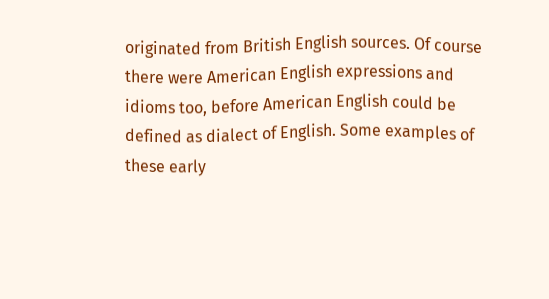originated from British English sources. Of course there were American English expressions and idioms too, before American English could be defined as dialect of English. Some examples of these early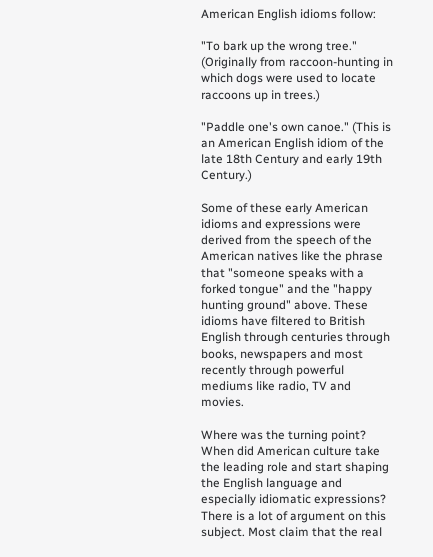American English idioms follow:

"To bark up the wrong tree." (Originally from raccoon-hunting in which dogs were used to locate raccoons up in trees.)

"Paddle one's own canoe." (This is an American English idiom of the late 18th Century and early 19th Century.)

Some of these early American idioms and expressions were derived from the speech of the American natives like the phrase that "someone speaks with a forked tongue" and the "happy hunting ground" above. These idioms have filtered to British English through centuries through books, newspapers and most recently through powerful mediums like radio, TV and movies.

Where was the turning point? When did American culture take the leading role and start shaping the English language and especially idiomatic expressions? There is a lot of argument on this subject. Most claim that the real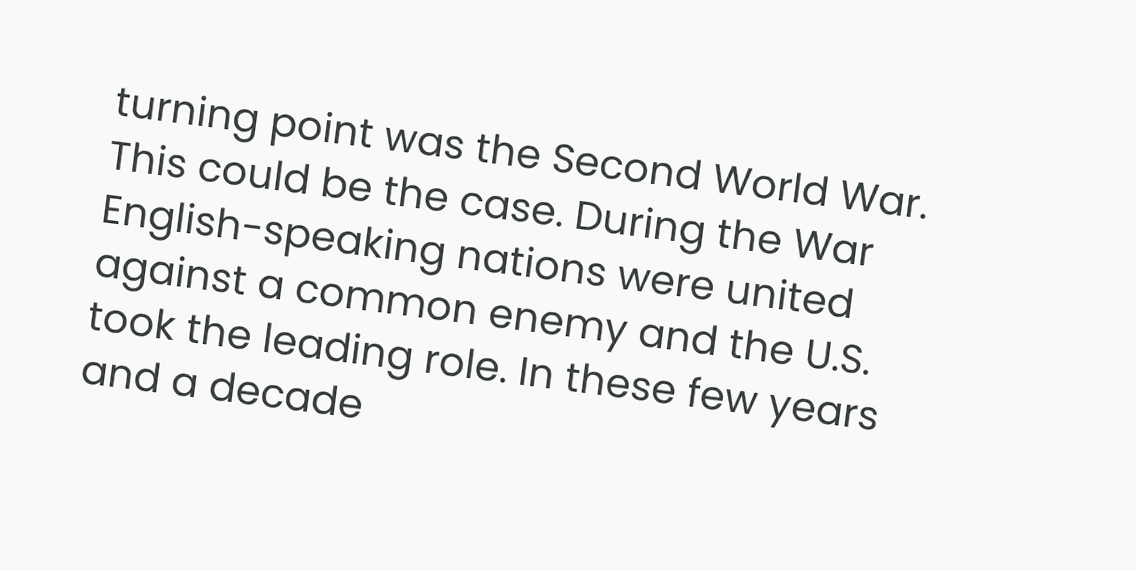turning point was the Second World War. This could be the case. During the War English-speaking nations were united against a common enemy and the U.S. took the leading role. In these few years and a decade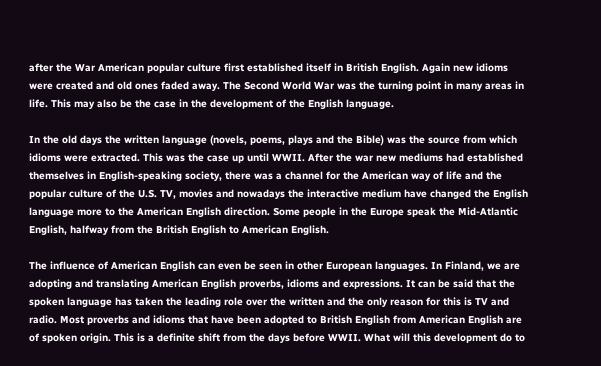after the War American popular culture first established itself in British English. Again new idioms were created and old ones faded away. The Second World War was the turning point in many areas in life. This may also be the case in the development of the English language.

In the old days the written language (novels, poems, plays and the Bible) was the source from which idioms were extracted. This was the case up until WWII. After the war new mediums had established themselves in English-speaking society, there was a channel for the American way of life and the popular culture of the U.S. TV, movies and nowadays the interactive medium have changed the English language more to the American English direction. Some people in the Europe speak the Mid-Atlantic English, halfway from the British English to American English.

The influence of American English can even be seen in other European languages. In Finland, we are adopting and translating American English proverbs, idioms and expressions. It can be said that the spoken language has taken the leading role over the written and the only reason for this is TV and radio. Most proverbs and idioms that have been adopted to British English from American English are of spoken origin. This is a definite shift from the days before WWII. What will this development do to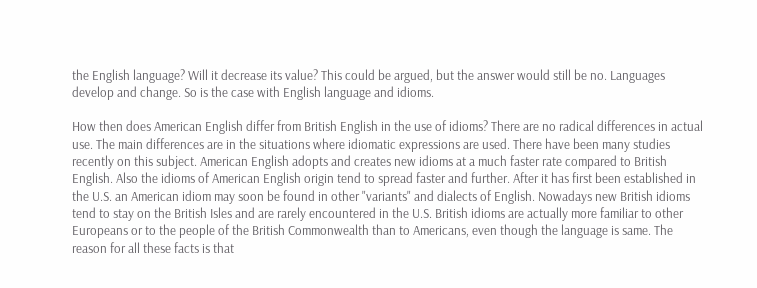the English language? Will it decrease its value? This could be argued, but the answer would still be no. Languages develop and change. So is the case with English language and idioms.

How then does American English differ from British English in the use of idioms? There are no radical differences in actual use. The main differences are in the situations where idiomatic expressions are used. There have been many studies recently on this subject. American English adopts and creates new idioms at a much faster rate compared to British English. Also the idioms of American English origin tend to spread faster and further. After it has first been established in the U.S. an American idiom may soon be found in other "variants" and dialects of English. Nowadays new British idioms tend to stay on the British Isles and are rarely encountered in the U.S. British idioms are actually more familiar to other Europeans or to the people of the British Commonwealth than to Americans, even though the language is same. The reason for all these facts is that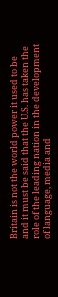Britain is not the world power it used to be and it must be said that the U.S. has taken the role of the leading nation in the development of language, media and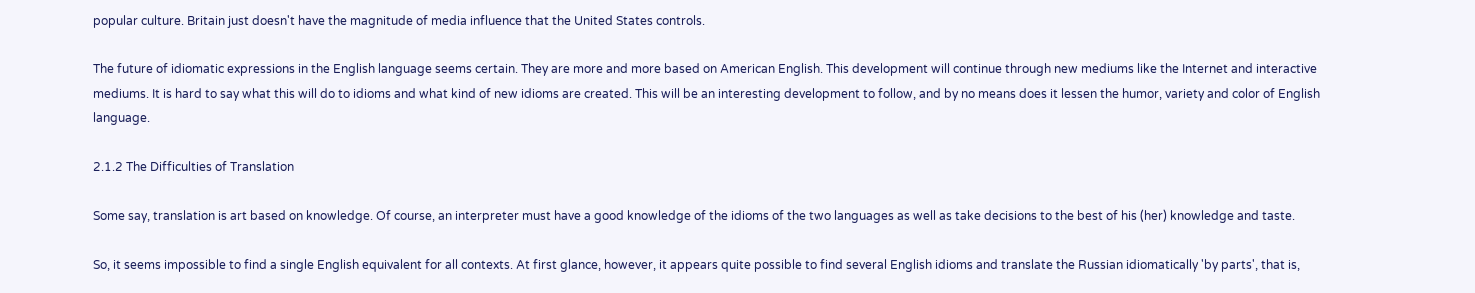popular culture. Britain just doesn't have the magnitude of media influence that the United States controls.

The future of idiomatic expressions in the English language seems certain. They are more and more based on American English. This development will continue through new mediums like the Internet and interactive mediums. It is hard to say what this will do to idioms and what kind of new idioms are created. This will be an interesting development to follow, and by no means does it lessen the humor, variety and color of English language.

2.1.2 The Difficulties of Translation

Some say, translation is art based on knowledge. Of course, an interpreter must have a good knowledge of the idioms of the two languages as well as take decisions to the best of his (her) knowledge and taste.

So, it seems impossible to find a single English equivalent for all contexts. At first glance, however, it appears quite possible to find several English idioms and translate the Russian idiomatically 'by parts', that is,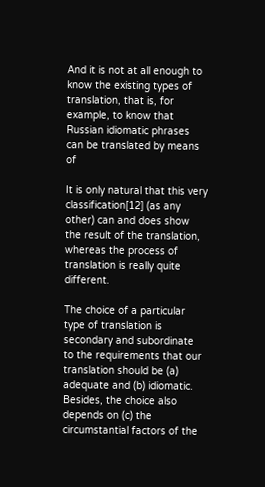And it is not at all enough to know the existing types of translation, that is, for example, to know that Russian idiomatic phrases can be translated by means of

It is only natural that this very classification[12] (as any other) can and does show the result of the translation, whereas the process of translation is really quite different.

The choice of a particular type of translation is secondary and subordinate to the requirements that our translation should be (a) adequate and (b) idiomatic. Besides, the choice also depends on (c) the circumstantial factors of the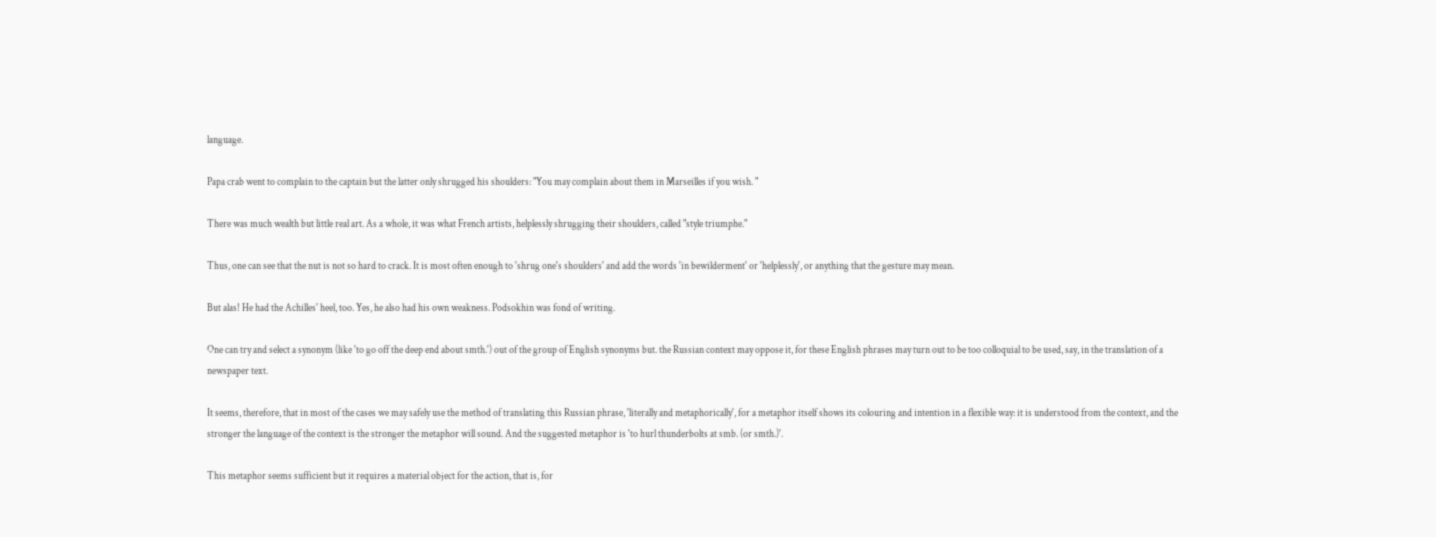language.

Papa crab went to complain to the captain but the latter only shrugged his shoulders: "You may complain about them in Marseilles if you wish. "

There was much wealth but little real art. As a whole, it was what French artists, helplessly shrugging their shoulders, called "style triumphe."

Thus, one can see that the nut is not so hard to crack. It is most often enough to 'shrug one's shoulders' and add the words 'in bewilderment' or 'helplessly', or anything that the gesture may mean.

But alas! He had the Achilles' heel, too. Yes, he also had his own weakness. Podsokhin was fond of writing.

One can try and select a synonym (like 'to go off the deep end about smth.') out of the group of English synonyms but. the Russian context may oppose it, for these English phrases may turn out to be too colloquial to be used, say, in the translation of a newspaper text.

It seems, therefore, that in most of the cases we may safely use the method of translating this Russian phrase, 'literally and metaphorically', for a metaphor itself shows its colouring and intention in a flexible way: it is understood from the context, and the stronger the language of the context is the stronger the metaphor will sound. And the suggested metaphor is 'to hurl thunderbolts at smb. (or smth.)'.

This metaphor seems sufficient but it requires a material object for the action, that is, for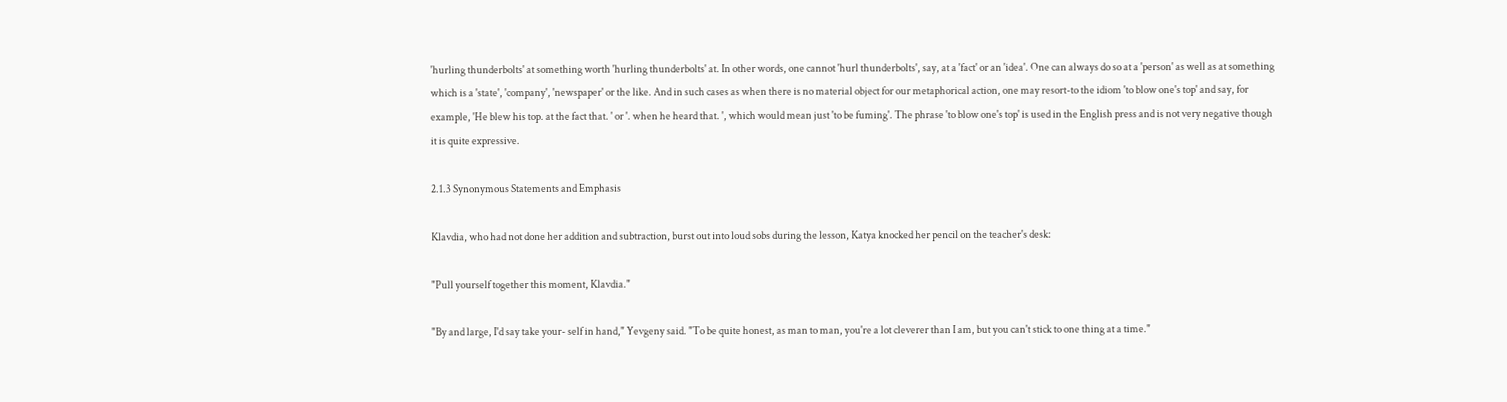'hurling thunderbolts' at something worth 'hurling thunderbolts' at. In other words, one cannot 'hurl thunderbolts', say, at a 'fact' or an 'idea'. One can always do so at a 'person' as well as at something which is a 'state', 'company', 'newspaper' or the like. And in such cases as when there is no material object for our metaphorical action, one may resort-to the idiom 'to blow one's top' and say, for example, 'He blew his top. at the fact that. ' or '. when he heard that. ', which would mean just 'to be fuming'. The phrase 'to blow one's top' is used in the English press and is not very negative though it is quite expressive.

2.1.3 Synonymous Statements and Emphasis

Klavdia, who had not done her addition and subtraction, burst out into loud sobs during the lesson, Katya knocked her pencil on the teacher's desk:

"Pull yourself together this moment, Klavdia."

"By and large, I'd say take your- self in hand," Yevgeny said. "To be quite honest, as man to man, you're a lot cleverer than I am, but you can't stick to one thing at a time."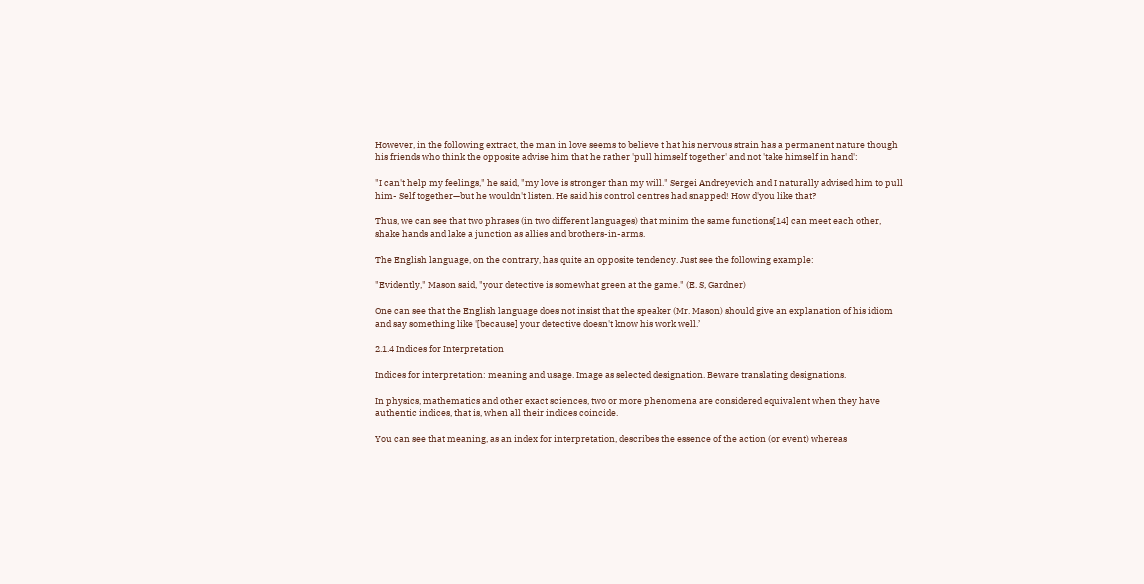However, in the following extract, the man in love seems to believe t hat his nervous strain has a permanent nature though his friends who think the opposite advise him that he rather 'pull himself together' and not 'take himself in hand':

"I can't help my feelings," he said, "my love is stronger than my will." Sergei Andreyevich and I naturally advised him to pull him- Self together—but he wouldn't listen. He said his control centres had snapped! How d'you like that?

Thus, we can see that two phrases (in two different languages) that minim the same functions[14] can meet each other, shake hands and lake a junction as allies and brothers-in-arms.

The English language, on the contrary, has quite an opposite tendency. Just see the following example:

"Evidently," Mason said, "your detective is somewhat green at the game." (E. S, Gardner)

One can see that the English language does not insist that the speaker (Mr. Mason) should give an explanation of his idiom and say something like '[because] your detective doesn't know his work well.’

2.1.4 Indices for Interpretation

Indices for interpretation: meaning and usage. Image as selected designation. Beware translating designations.

In physics, mathematics and other exact sciences, two or more phenomena are considered equivalent when they have authentic indices, that is, when all their indices coincide.

You can see that meaning, as an index for interpretation, describes the essence of the action (or event) whereas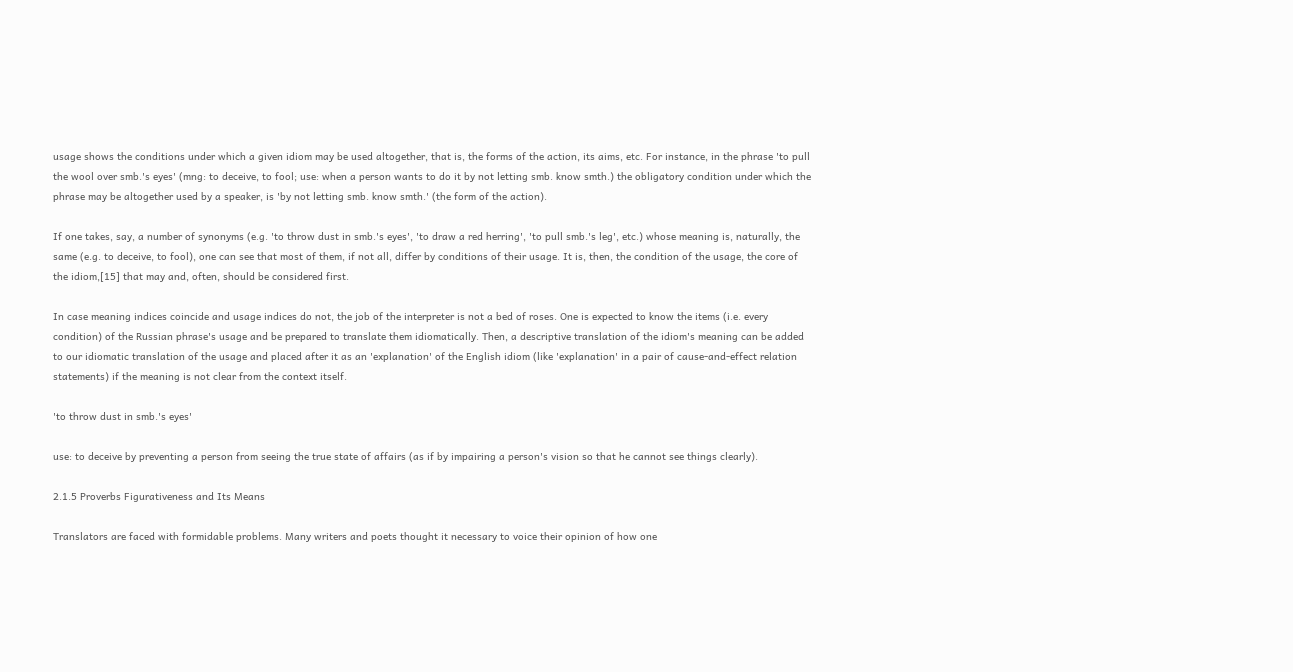usage shows the conditions under which a given idiom may be used altogether, that is, the forms of the action, its aims, etc. For instance, in the phrase 'to pull the wool over smb.'s eyes' (mng: to deceive, to fool; use: when a person wants to do it by not letting smb. know smth.) the obligatory condition under which the phrase may be altogether used by a speaker, is 'by not letting smb. know smth.' (the form of the action).

If one takes, say, a number of synonyms (e.g. 'to throw dust in smb.'s eyes', 'to draw a red herring', 'to pull smb.'s leg', etc.) whose meaning is, naturally, the same (e.g. to deceive, to fool), one can see that most of them, if not all, differ by conditions of their usage. It is, then, the condition of the usage, the core of the idiom,[15] that may and, often, should be considered first.

In case meaning indices coincide and usage indices do not, the job of the interpreter is not a bed of roses. One is expected to know the items (i.e. every condition) of the Russian phrase's usage and be prepared to translate them idiomatically. Then, a descriptive translation of the idiom's meaning can be added to our idiomatic translation of the usage and placed after it as an 'explanation' of the English idiom (like 'explanation' in a pair of cause-and-effect relation statements) if the meaning is not clear from the context itself.

'to throw dust in smb.'s eyes'

use: to deceive by preventing a person from seeing the true state of affairs (as if by impairing a person's vision so that he cannot see things clearly).

2.1.5 Proverbs Figurativeness and Its Means

Translators are faced with formidable problems. Many writers and poets thought it necessary to voice their opinion of how one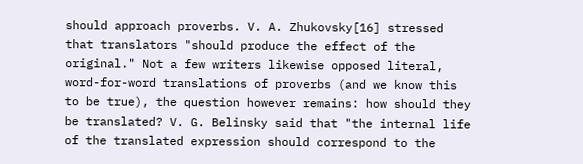should approach proverbs. V. A. Zhukovsky[16] stressed that translators "should produce the effect of the original." Not a few writers likewise opposed literal, word-for-word translations of proverbs (and we know this to be true), the question however remains: how should they be translated? V. G. Belinsky said that "the internal life of the translated expression should correspond to the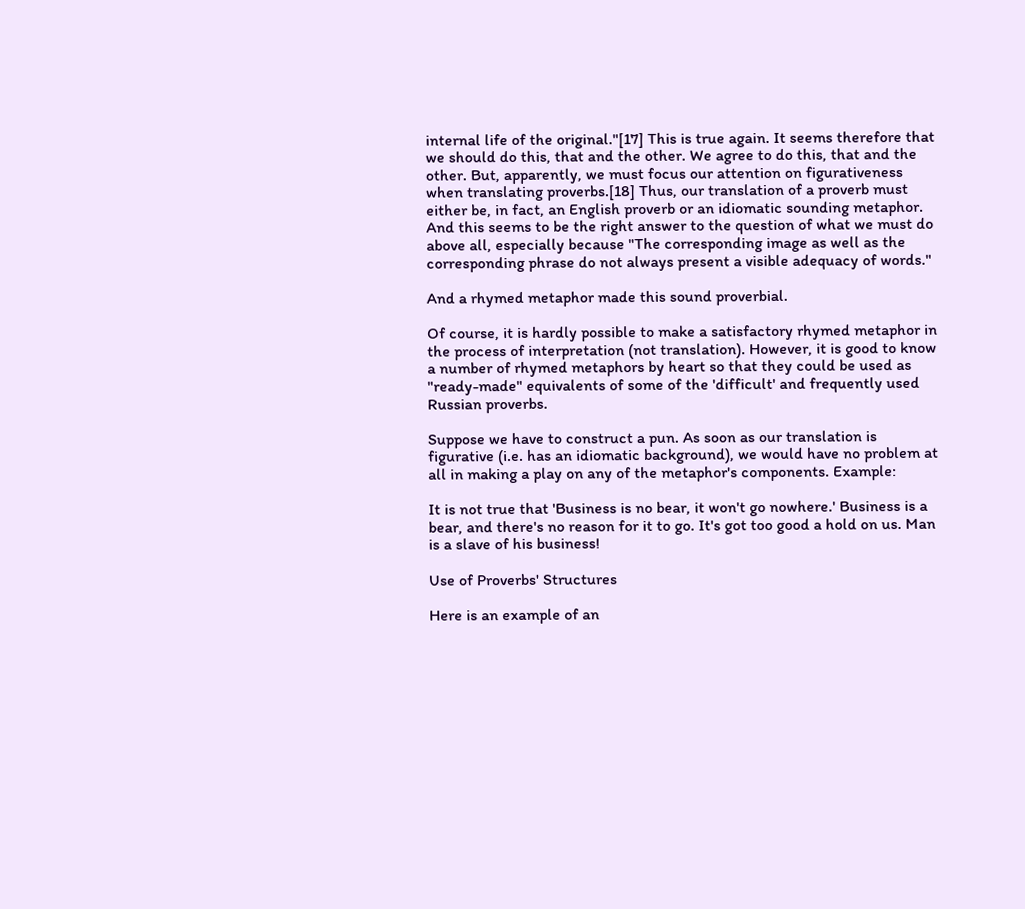internal life of the original."[17] This is true again. It seems therefore that we should do this, that and the other. We agree to do this, that and the other. But, apparently, we must focus our attention on figurativeness when translating proverbs.[18] Thus, our translation of a proverb must either be, in fact, an English proverb or an idiomatic sounding metaphor. And this seems to be the right answer to the question of what we must do above all, especially because "The corresponding image as well as the corresponding phrase do not always present a visible adequacy of words."

And a rhymed metaphor made this sound proverbial.

Of course, it is hardly possible to make a satisfactory rhymed metaphor in the process of interpretation (not translation). However, it is good to know a number of rhymed metaphors by heart so that they could be used as "ready-made" equivalents of some of the 'difficult' and frequently used Russian proverbs.

Suppose we have to construct a pun. As soon as our translation is figurative (i.e. has an idiomatic background), we would have no problem at all in making a play on any of the metaphor's components. Example:

It is not true that 'Business is no bear, it won't go nowhere.' Business is a bear, and there's no reason for it to go. It's got too good a hold on us. Man is a slave of his business!

Use of Proverbs' Structures

Here is an example of an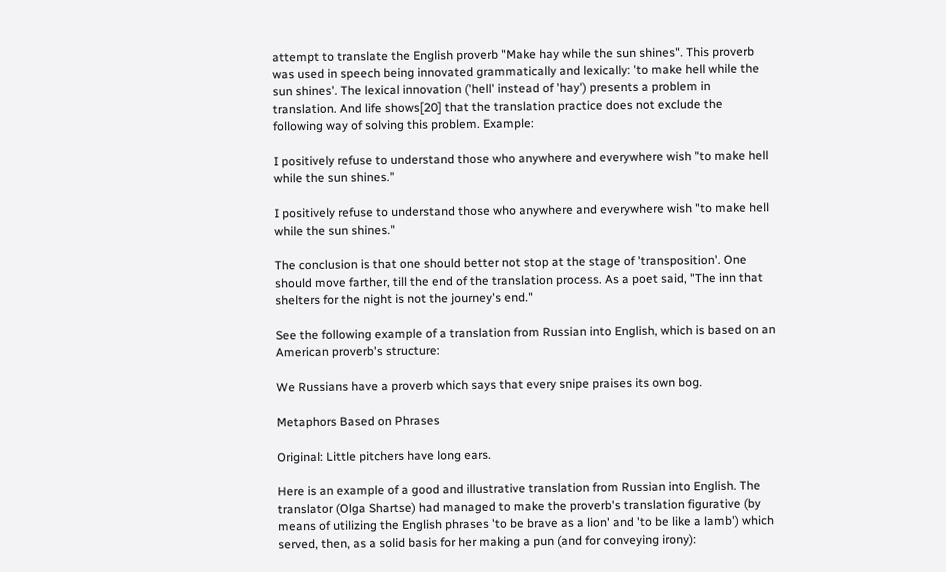attempt to translate the English proverb "Make hay while the sun shines". This proverb was used in speech being innovated grammatically and lexically: 'to make hell while the sun shines'. The lexical innovation ('hell' instead of 'hay') presents a problem in translation. And life shows[20] that the translation practice does not exclude the following way of solving this problem. Example:

I positively refuse to understand those who anywhere and everywhere wish "to make hell while the sun shines."

I positively refuse to understand those who anywhere and everywhere wish "to make hell while the sun shines."

The conclusion is that one should better not stop at the stage of 'transposition'. One should move farther, till the end of the translation process. As a poet said, "The inn that shelters for the night is not the journey's end."

See the following example of a translation from Russian into English, which is based on an American proverb's structure:

We Russians have a proverb which says that every snipe praises its own bog.

Metaphors Based on Phrases

Original: Little pitchers have long ears.

Here is an example of a good and illustrative translation from Russian into English. The translator (Olga Shartse) had managed to make the proverb's translation figurative (by means of utilizing the English phrases 'to be brave as a lion' and 'to be like a lamb') which served, then, as a solid basis for her making a pun (and for conveying irony):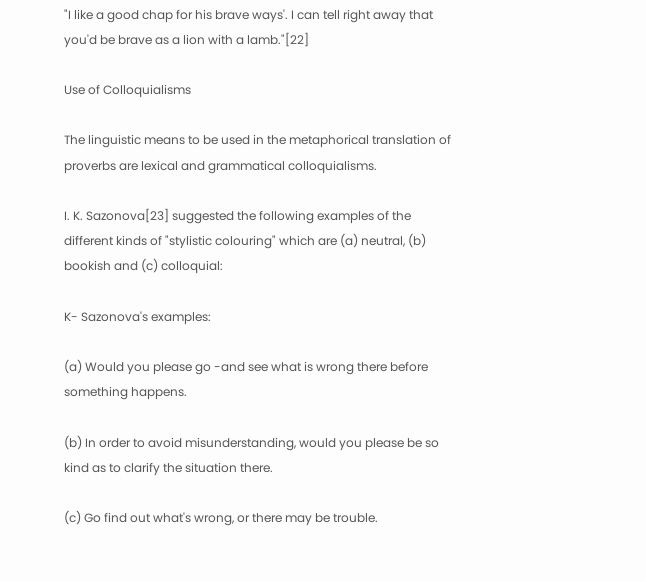"I like a good chap for his brave ways'. I can tell right away that you'd be brave as a lion with a lamb."[22]

Use of Colloquialisms

The linguistic means to be used in the metaphorical translation of proverbs are lexical and grammatical colloquialisms.

I. K. Sazonova[23] suggested the following examples of the different kinds of "stylistic colouring" which are (a) neutral, (b) bookish and (c) colloquial:

K- Sazonova's examples:

(a) Would you please go -and see what is wrong there before something happens.

(b) In order to avoid misunderstanding, would you please be so kind as to clarify the situation there.

(c) Go find out what's wrong, or there may be trouble.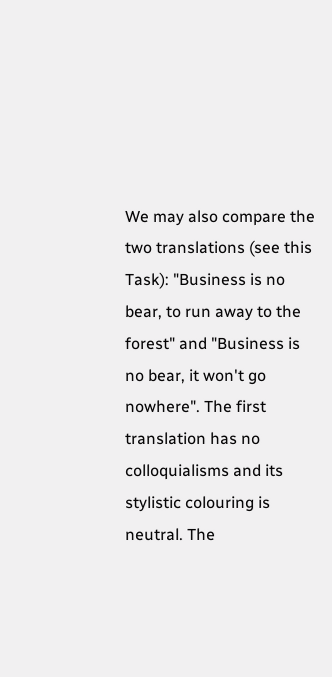We may also compare the two translations (see this Task): "Business is no bear, to run away to the forest" and "Business is no bear, it won't go nowhere". The first translation has no colloquialisms and its stylistic colouring is neutral. The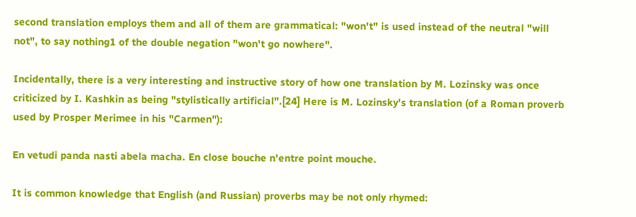second translation employs them and all of them are grammatical: "won't" is used instead of the neutral "will not", to say nothing1 of the double negation "won't go nowhere".

Incidentally, there is a very interesting and instructive story of how one translation by M. Lozinsky was once criticized by I. Kashkin as being "stylistically artificial".[24] Here is M. Lozinsky's translation (of a Roman proverb used by Prosper Merimee in his "Carmen"):

En vetudi panda nasti abela macha. En close bouche n'entre point mouche.

It is common knowledge that English (and Russian) proverbs may be not only rhymed: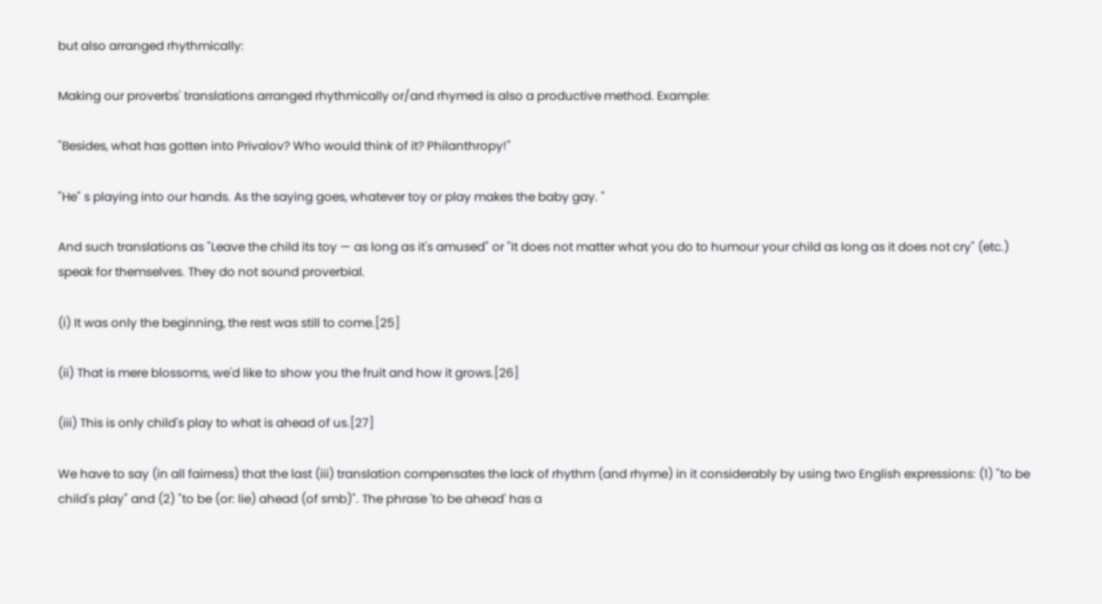but also arranged rhythmically:

Making our proverbs' translations arranged rhythmically or/and rhymed is also a productive method. Example:

"Besides, what has gotten into Privalov? Who would think of it? Philanthropy!"

"He" s playing into our hands. As the saying goes, whatever toy or play makes the baby gay. "

And such translations as "Leave the child its toy — as long as it's amused" or "It does not matter what you do to humour your child as long as it does not cry" (etc.) speak for themselves. They do not sound proverbial.

(i) It was only the beginning, the rest was still to come.[25]

(ii) That is mere blossoms, we'd like to show you the fruit and how it grows.[26]

(iii) This is only child's play to what is ahead of us.[27]

We have to say (in all fairness) that the last (iii) translation compensates the lack of rhythm (and rhyme) in it considerably by using two English expressions: (1) "to be child's play" and (2) "to be (or: lie) ahead (of smb)". The phrase 'to be ahead' has a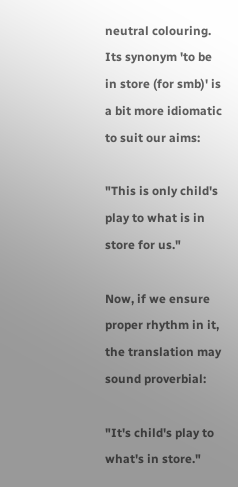neutral colouring. Its synonym 'to be in store (for smb)' is a bit more idiomatic to suit our aims:

"This is only child's play to what is in store for us."

Now, if we ensure proper rhythm in it, the translation may sound proverbial:

"It's child's play to what's in store."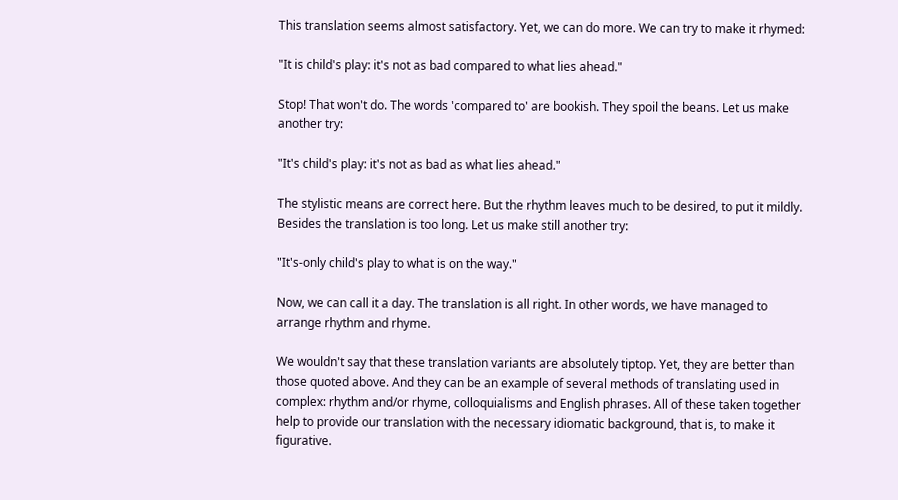This translation seems almost satisfactory. Yet, we can do more. We can try to make it rhymed:

"It is child's play: it's not as bad compared to what lies ahead."

Stop! That won't do. The words 'compared to' are bookish. They spoil the beans. Let us make another try:

"It's child's play: it's not as bad as what lies ahead."

The stylistic means are correct here. But the rhythm leaves much to be desired, to put it mildly. Besides the translation is too long. Let us make still another try:

"It's-only child's play to what is on the way."

Now, we can call it a day. The translation is all right. In other words, we have managed to arrange rhythm and rhyme.

We wouldn't say that these translation variants are absolutely tiptop. Yet, they are better than those quoted above. And they can be an example of several methods of translating used in complex: rhythm and/or rhyme, colloquialisms and English phrases. All of these taken together help to provide our translation with the necessary idiomatic background, that is, to make it figurative.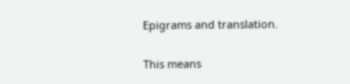Epigrams and translation.

This means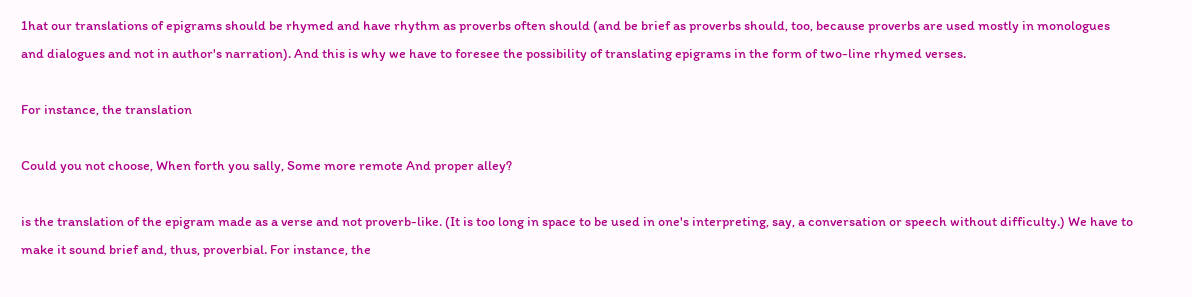1hat our translations of epigrams should be rhymed and have rhythm as proverbs often should (and be brief as proverbs should, too, because proverbs are used mostly in monologues and dialogues and not in author's narration). And this is why we have to foresee the possibility of translating epigrams in the form of two-line rhymed verses.

For instance, the translation

Could you not choose, When forth you sally, Some more remote And proper alley?

is the translation of the epigram made as a verse and not proverb-like. (It is too long in space to be used in one's interpreting, say, a conversation or speech without difficulty.) We have to make it sound brief and, thus, proverbial. For instance, the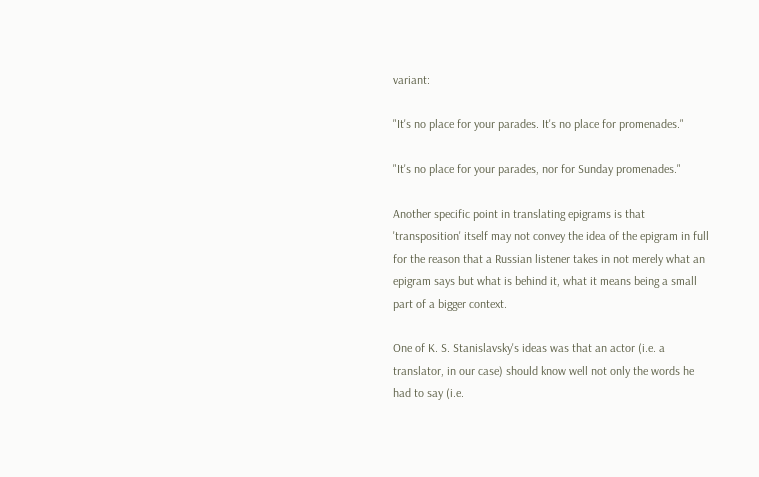variant:

"It's no place for your parades. It's no place for promenades."

"It's no place for your parades, nor for Sunday promenades."

Another specific point in translating epigrams is that 'transposition' itself may not convey the idea of the epigram in full for the reason that a Russian listener takes in not merely what an epigram says but what is behind it, what it means being a small part of a bigger context.

One of K. S. Stanislavsky's ideas was that an actor (i.e. a translator, in our case) should know well not only the words he had to say (i.e.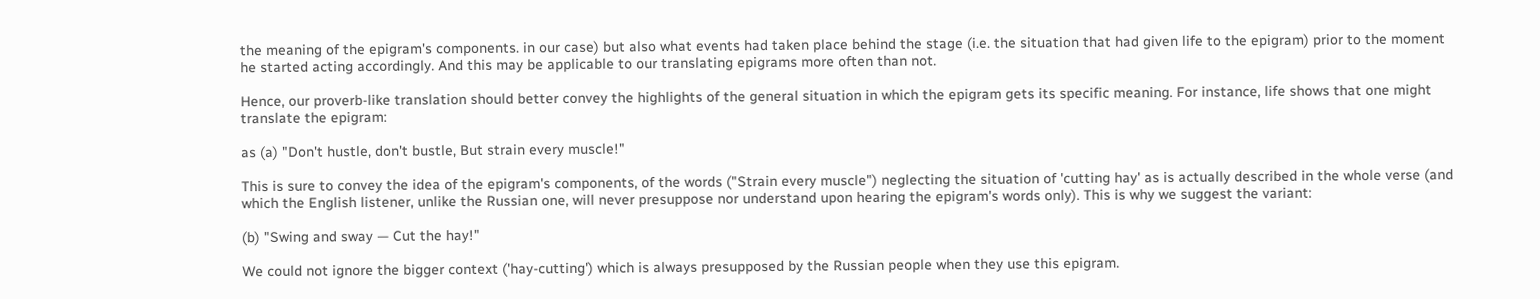the meaning of the epigram's components. in our case) but also what events had taken place behind the stage (i.e. the situation that had given life to the epigram) prior to the moment he started acting accordingly. And this may be applicable to our translating epigrams more often than not.

Hence, our proverb-like translation should better convey the highlights of the general situation in which the epigram gets its specific meaning. For instance, life shows that one might translate the epigram:

as (a) "Don't hustle, don't bustle, But strain every muscle!"

This is sure to convey the idea of the epigram's components, of the words ("Strain every muscle") neglecting the situation of 'cutting hay' as is actually described in the whole verse (and which the English listener, unlike the Russian one, will never presuppose nor understand upon hearing the epigram's words only). This is why we suggest the variant:

(b) "Swing and sway — Cut the hay!"

We could not ignore the bigger context ('hay-cutting') which is always presupposed by the Russian people when they use this epigram.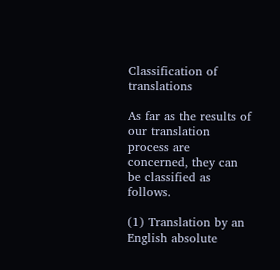Classification of translations

As far as the results of our translation process are concerned, they can be classified as follows.

(1) Translation by an English absolute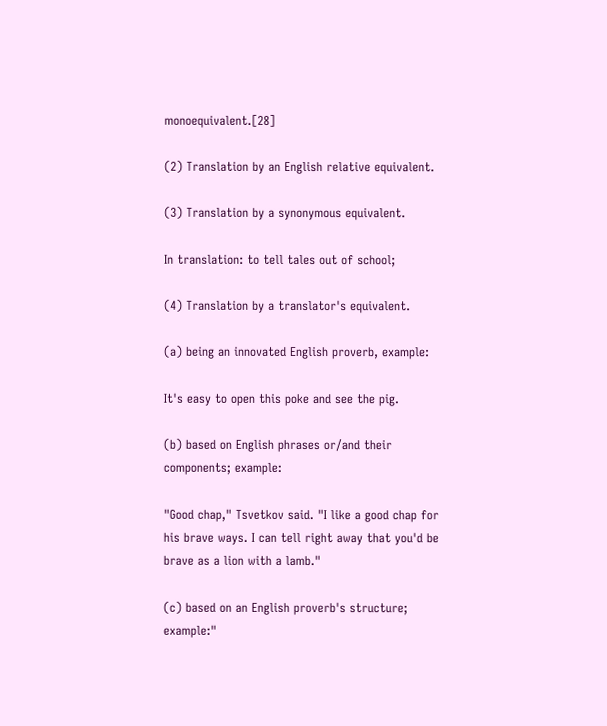monoequivalent.[28]

(2) Translation by an English relative equivalent.

(3) Translation by a synonymous equivalent.

In translation: to tell tales out of school;

(4) Translation by a translator's equivalent.

(a) being an innovated English proverb, example:

It's easy to open this poke and see the pig.

(b) based on English phrases or/and their components; example:

"Good chap," Tsvetkov said. "I like a good chap for his brave ways. I can tell right away that you'd be brave as a lion with a lamb."

(c) based on an English proverb's structure; example:"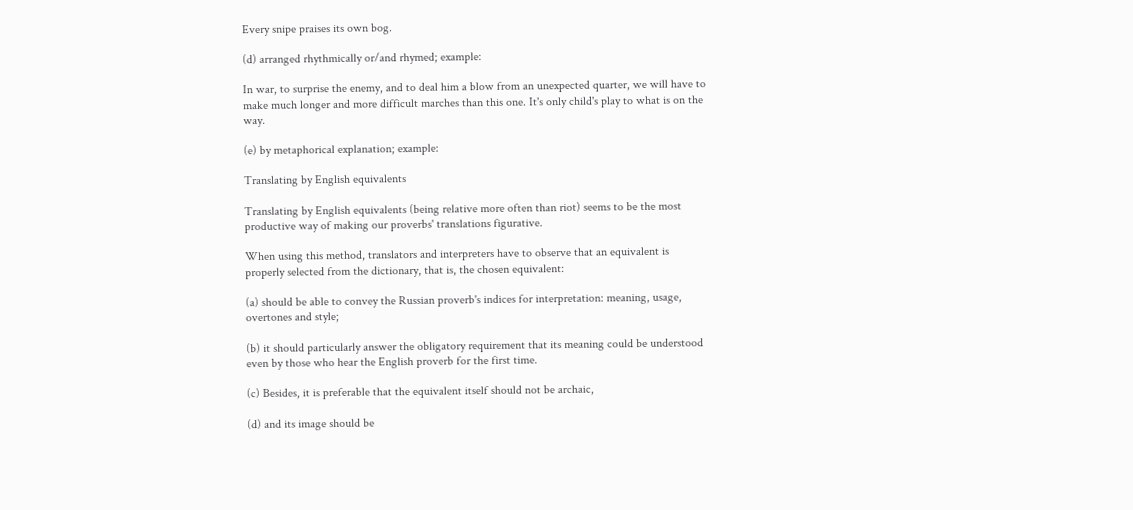Every snipe praises its own bog.

(d) arranged rhythmically or/and rhymed; example:

In war, to surprise the enemy, and to deal him a blow from an unexpected quarter, we will have to make much longer and more difficult marches than this one. It's only child's play to what is on the way.

(e) by metaphorical explanation; example:

Translating by English equivalents

Translating by English equivalents (being relative more often than riot) seems to be the most productive way of making our proverbs' translations figurative.

When using this method, translators and interpreters have to observe that an equivalent is properly selected from the dictionary, that is, the chosen equivalent:

(a) should be able to convey the Russian proverb's indices for interpretation: meaning, usage, overtones and style;

(b) it should particularly answer the obligatory requirement that its meaning could be understood even by those who hear the English proverb for the first time.

(c) Besides, it is preferable that the equivalent itself should not be archaic,

(d) and its image should be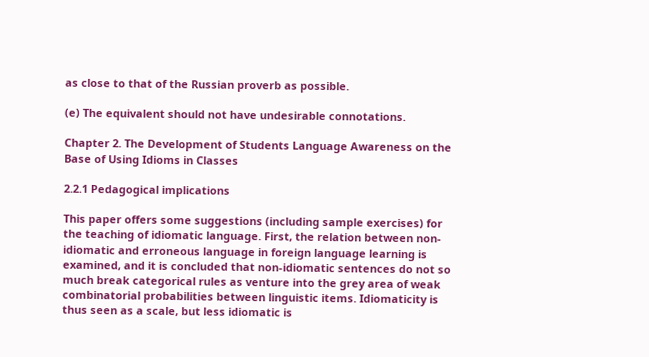as close to that of the Russian proverb as possible.

(e) The equivalent should not have undesirable connotations.

Chapter 2. The Development of Students Language Awareness on the Base of Using Idioms in Classes

2.2.1 Pedagogical implications

This paper offers some suggestions (including sample exercises) for the teaching of idiomatic language. First, the relation between non-idiomatic and erroneous language in foreign language learning is examined, and it is concluded that non-idiomatic sentences do not so much break categorical rules as venture into the grey area of weak combinatorial probabilities between linguistic items. Idiomaticity is thus seen as a scale, but less idiomatic is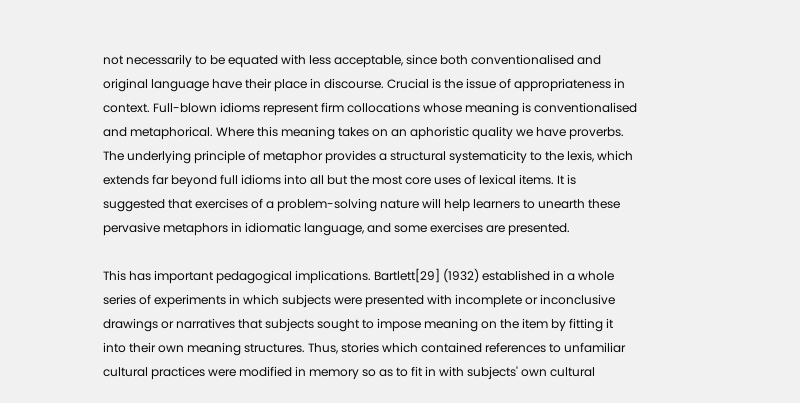not necessarily to be equated with less acceptable, since both conventionalised and original language have their place in discourse. Crucial is the issue of appropriateness in context. Full-blown idioms represent firm collocations whose meaning is conventionalised and metaphorical. Where this meaning takes on an aphoristic quality we have proverbs. The underlying principle of metaphor provides a structural systematicity to the lexis, which extends far beyond full idioms into all but the most core uses of lexical items. It is suggested that exercises of a problem-solving nature will help learners to unearth these pervasive metaphors in idiomatic language, and some exercises are presented.

This has important pedagogical implications. Bartlett[29] (1932) established in a whole series of experiments in which subjects were presented with incomplete or inconclusive drawings or narratives that subjects sought to impose meaning on the item by fitting it into their own meaning structures. Thus, stories which contained references to unfamiliar cultural practices were modified in memory so as to fit in with subjects' own cultural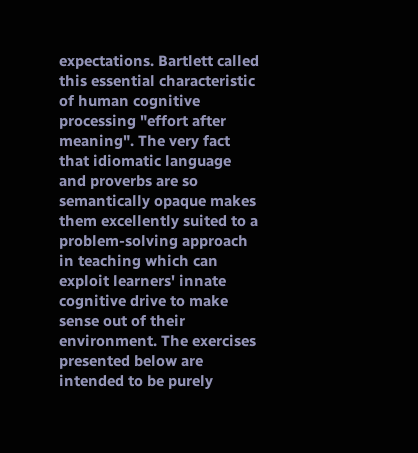expectations. Bartlett called this essential characteristic of human cognitive processing "effort after meaning". The very fact that idiomatic language and proverbs are so semantically opaque makes them excellently suited to a problem-solving approach in teaching which can exploit learners' innate cognitive drive to make sense out of their environment. The exercises presented below are intended to be purely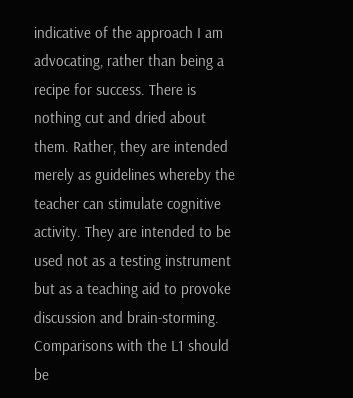indicative of the approach I am advocating, rather than being a recipe for success. There is nothing cut and dried about them. Rather, they are intended merely as guidelines whereby the teacher can stimulate cognitive activity. They are intended to be used not as a testing instrument but as a teaching aid to provoke discussion and brain-storming. Comparisons with the L1 should be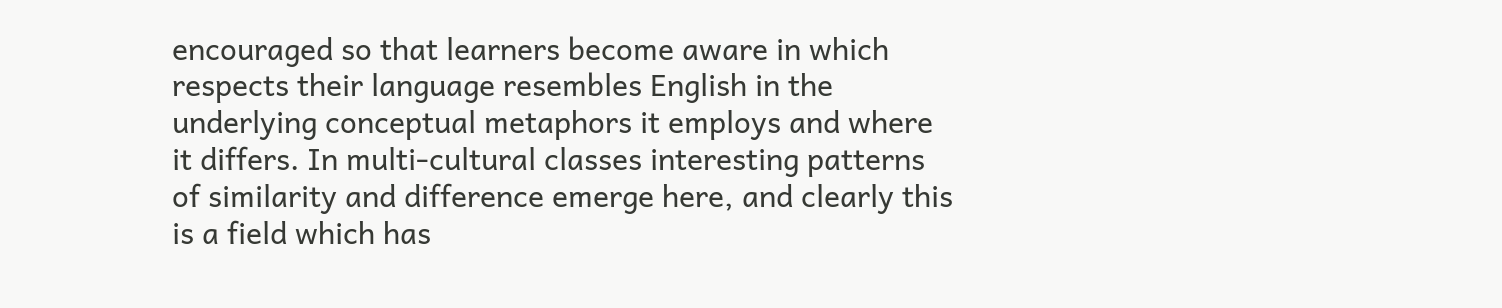encouraged so that learners become aware in which respects their language resembles English in the underlying conceptual metaphors it employs and where it differs. In multi-cultural classes interesting patterns of similarity and difference emerge here, and clearly this is a field which has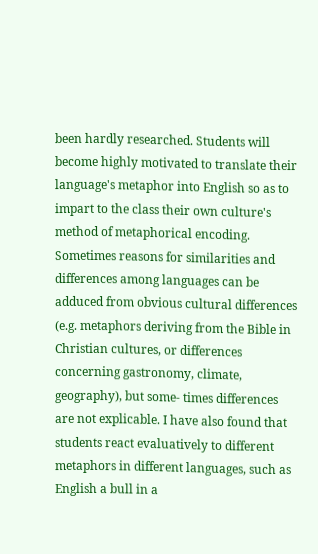been hardly researched. Students will become highly motivated to translate their language's metaphor into English so as to impart to the class their own culture's method of metaphorical encoding. Sometimes reasons for similarities and differences among languages can be adduced from obvious cultural differences (e.g. metaphors deriving from the Bible in Christian cultures, or differences concerning gastronomy, climate, geography), but some- times differences are not explicable. I have also found that students react evaluatively to different metaphors in different languages, such as English a bull in a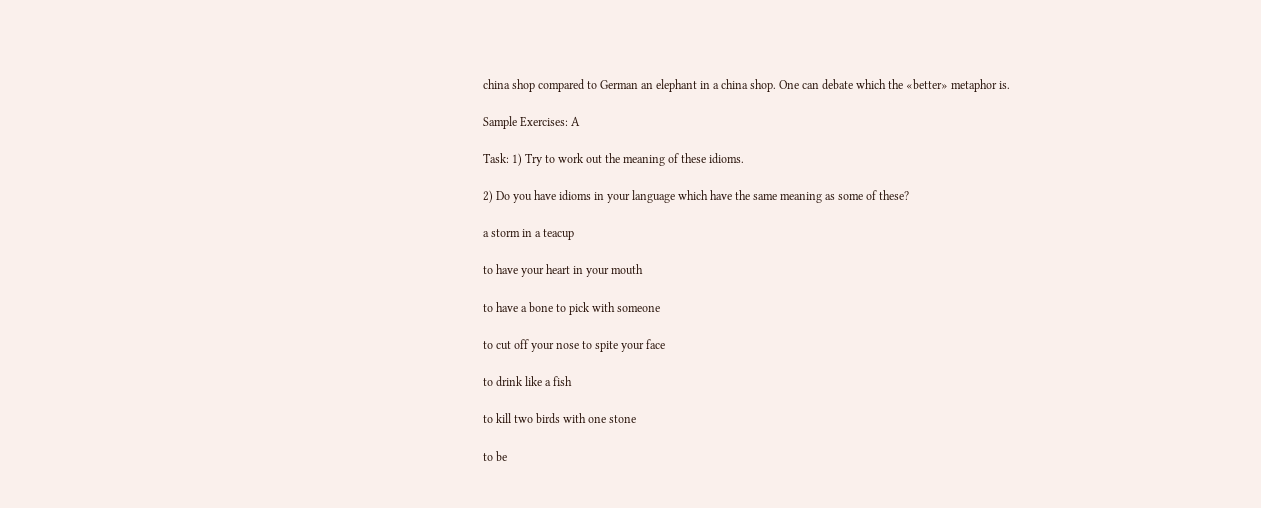china shop compared to German an elephant in a china shop. One can debate which the «better» metaphor is.

Sample Exercises: A

Task: 1) Try to work out the meaning of these idioms.

2) Do you have idioms in your language which have the same meaning as some of these?

a storm in a teacup

to have your heart in your mouth

to have a bone to pick with someone

to cut off your nose to spite your face

to drink like a fish

to kill two birds with one stone

to be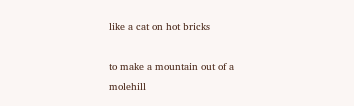like a cat on hot bricks

to make a mountain out of a molehill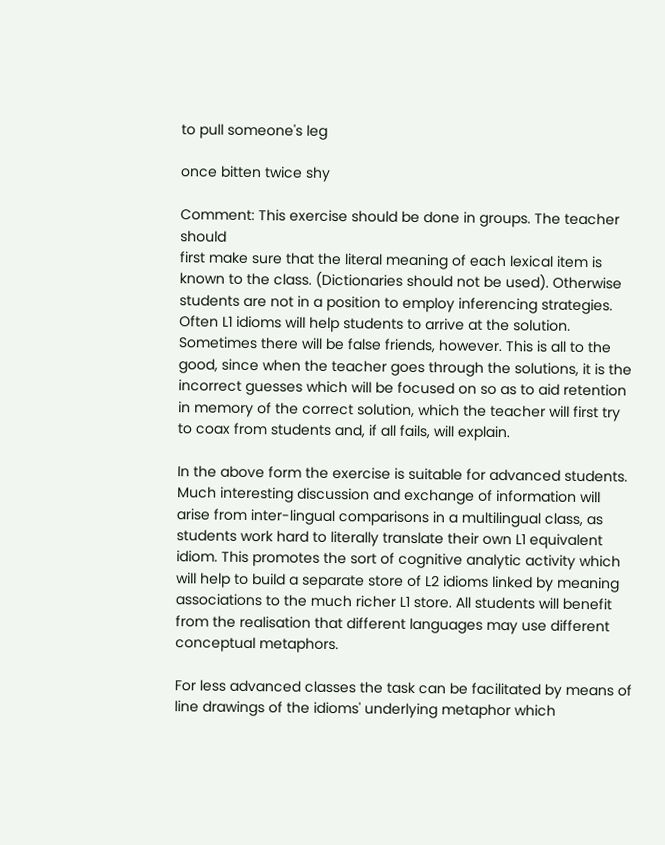to pull someone's leg

once bitten twice shy

Comment: This exercise should be done in groups. The teacher should
first make sure that the literal meaning of each lexical item is known to the class. (Dictionaries should not be used). Otherwise students are not in a position to employ inferencing strategies. Often L1 idioms will help students to arrive at the solution. Sometimes there will be false friends, however. This is all to the good, since when the teacher goes through the solutions, it is the incorrect guesses which will be focused on so as to aid retention in memory of the correct solution, which the teacher will first try to coax from students and, if all fails, will explain.

In the above form the exercise is suitable for advanced students. Much interesting discussion and exchange of information will arise from inter-lingual comparisons in a multilingual class, as students work hard to literally translate their own L1 equivalent idiom. This promotes the sort of cognitive analytic activity which will help to build a separate store of L2 idioms linked by meaning associations to the much richer L1 store. All students will benefit from the realisation that different languages may use different conceptual metaphors.

For less advanced classes the task can be facilitated by means of line drawings of the idioms' underlying metaphor which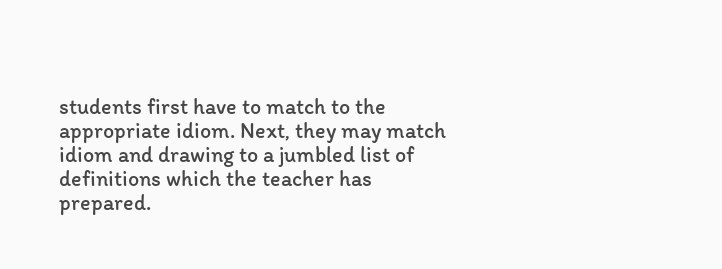students first have to match to the appropriate idiom. Next, they may match idiom and drawing to a jumbled list of definitions which the teacher has prepared.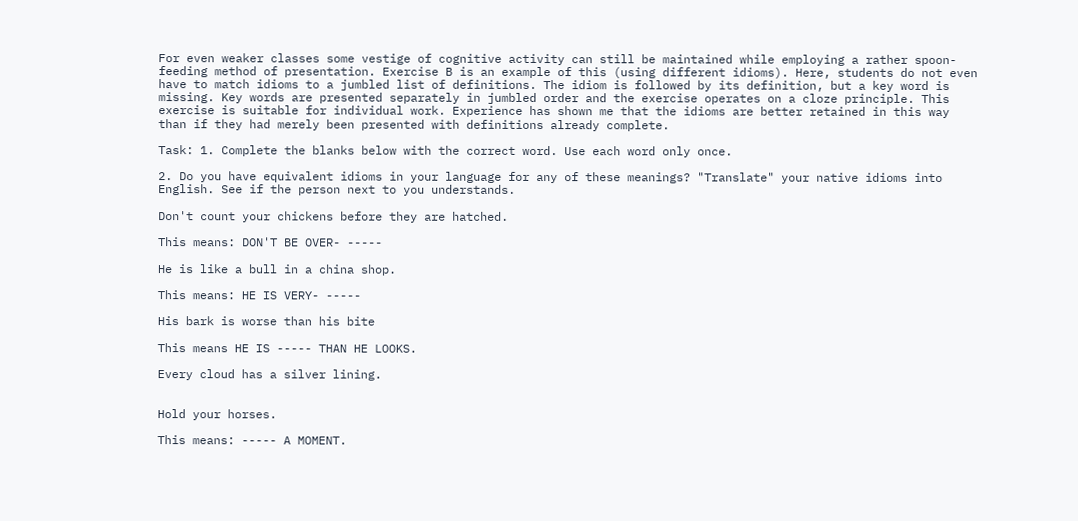For even weaker classes some vestige of cognitive activity can still be maintained while employing a rather spoon-feeding method of presentation. Exercise B is an example of this (using different idioms). Here, students do not even have to match idioms to a jumbled list of definitions. The idiom is followed by its definition, but a key word is missing. Key words are presented separately in jumbled order and the exercise operates on a cloze principle. This exercise is suitable for individual work. Experience has shown me that the idioms are better retained in this way than if they had merely been presented with definitions already complete.

Task: 1. Complete the blanks below with the correct word. Use each word only once.

2. Do you have equivalent idioms in your language for any of these meanings? "Translate" your native idioms into English. See if the person next to you understands.

Don't count your chickens before they are hatched.

This means: DON'T BE OVER- -----

He is like a bull in a china shop.

This means: HE IS VERY- -----

His bark is worse than his bite

This means HE IS ----- THAN HE LOOKS.

Every cloud has a silver lining.


Hold your horses.

This means: ----- A MOMENT.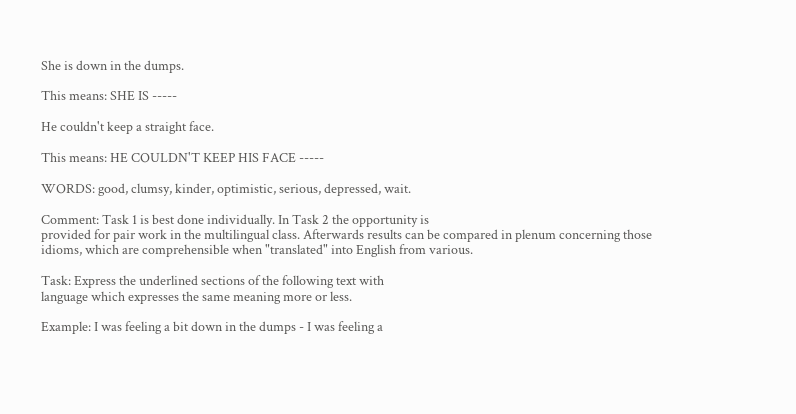She is down in the dumps.

This means: SHE IS -----

He couldn't keep a straight face.

This means: HE COULDN'T KEEP HIS FACE -----

WORDS: good, clumsy, kinder, optimistic, serious, depressed, wait.

Comment: Task 1 is best done individually. In Task 2 the opportunity is
provided for pair work in the multilingual class. Afterwards results can be compared in plenum concerning those idioms, which are comprehensible when "translated" into English from various.

Task: Express the underlined sections of the following text with
language which expresses the same meaning more or less.

Example: I was feeling a bit down in the dumps - I was feeling a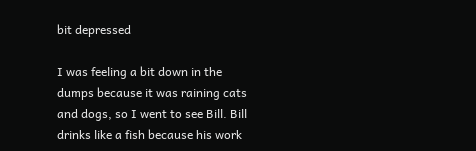bit depressed

I was feeling a bit down in the dumps because it was raining cats and dogs, so I went to see Bill. Bill drinks like a fish because his work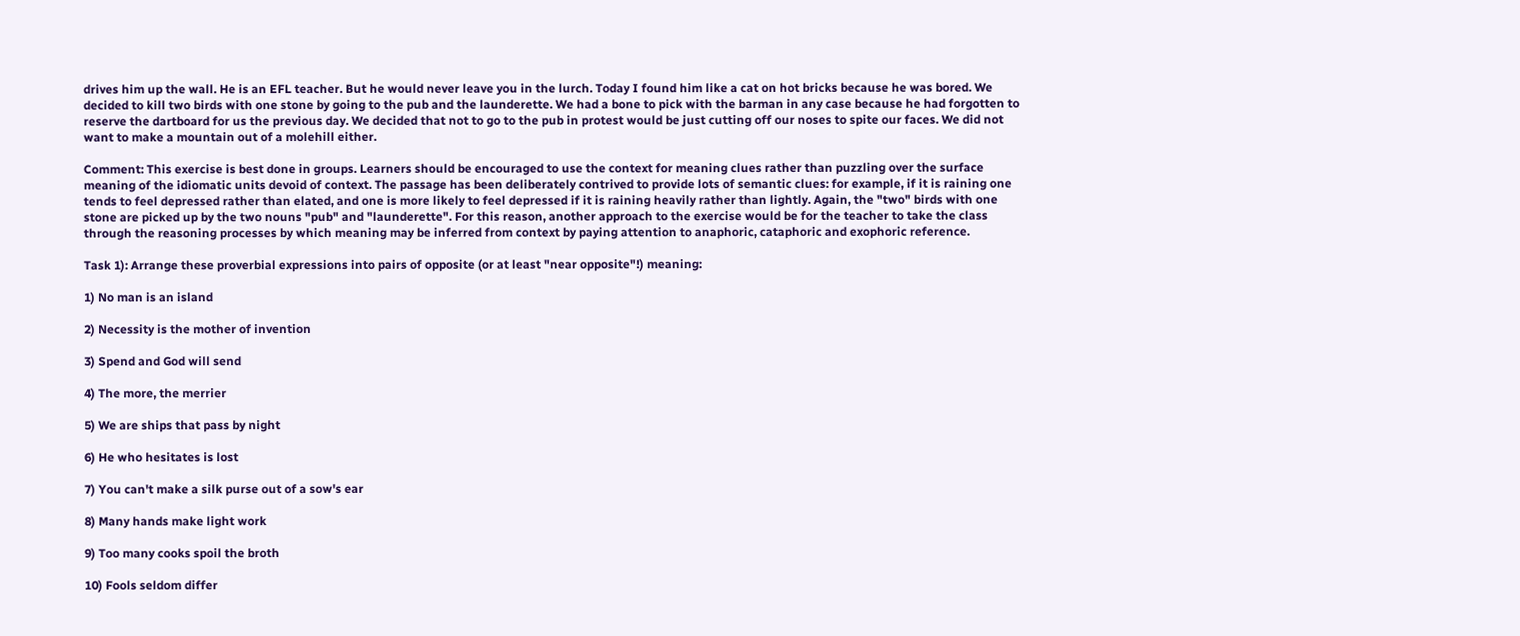drives him up the wall. He is an EFL teacher. But he would never leave you in the lurch. Today I found him like a cat on hot bricks because he was bored. We decided to kill two birds with one stone by going to the pub and the launderette. We had a bone to pick with the barman in any case because he had forgotten to reserve the dartboard for us the previous day. We decided that not to go to the pub in protest would be just cutting off our noses to spite our faces. We did not want to make a mountain out of a molehill either.

Comment: This exercise is best done in groups. Learners should be encouraged to use the context for meaning clues rather than puzzling over the surface meaning of the idiomatic units devoid of context. The passage has been deliberately contrived to provide lots of semantic clues: for example, if it is raining one tends to feel depressed rather than elated, and one is more likely to feel depressed if it is raining heavily rather than lightly. Again, the "two" birds with one stone are picked up by the two nouns "pub" and "launderette". For this reason, another approach to the exercise would be for the teacher to take the class through the reasoning processes by which meaning may be inferred from context by paying attention to anaphoric, cataphoric and exophoric reference.

Task 1): Arrange these proverbial expressions into pairs of opposite (or at least "near opposite"!) meaning:

1) No man is an island

2) Necessity is the mother of invention

3) Spend and God will send

4) The more, the merrier

5) We are ships that pass by night

6) He who hesitates is lost

7) You can't make a silk purse out of a sow's ear

8) Many hands make light work

9) Too many cooks spoil the broth

10) Fools seldom differ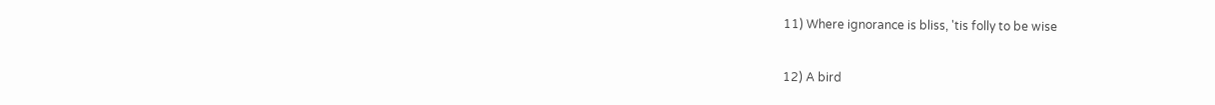11) Where ignorance is bliss, 'tis folly to be wise

12) A bird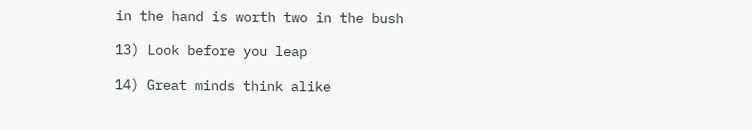in the hand is worth two in the bush

13) Look before you leap

14) Great minds think alike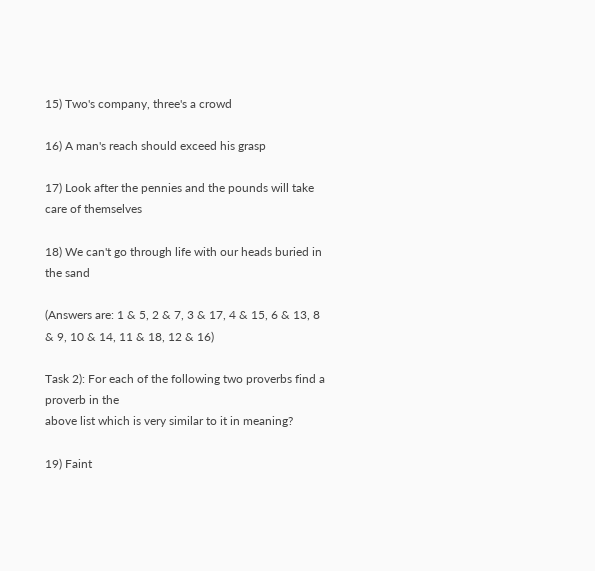15) Two's company, three's a crowd

16) A man's reach should exceed his grasp

17) Look after the pennies and the pounds will take care of themselves

18) We can't go through life with our heads buried in the sand

(Answers are: 1 & 5, 2 & 7, 3 & 17, 4 & 15, 6 & 13, 8 & 9, 10 & 14, 11 & 18, 12 & 16)

Task 2): For each of the following two proverbs find a proverb in the
above list which is very similar to it in meaning?

19) Faint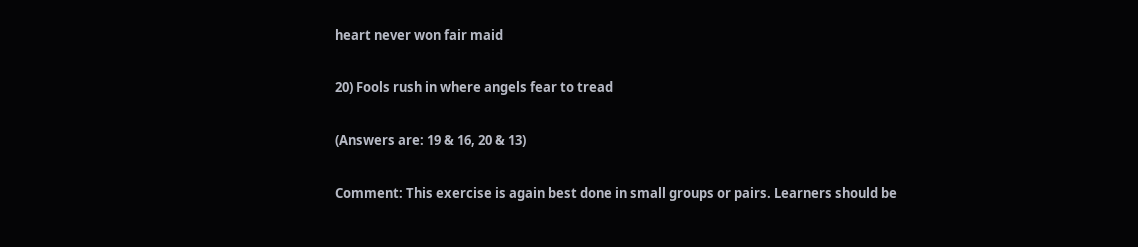heart never won fair maid

20) Fools rush in where angels fear to tread

(Answers are: 19 & 16, 20 & 13)

Comment: This exercise is again best done in small groups or pairs. Learners should be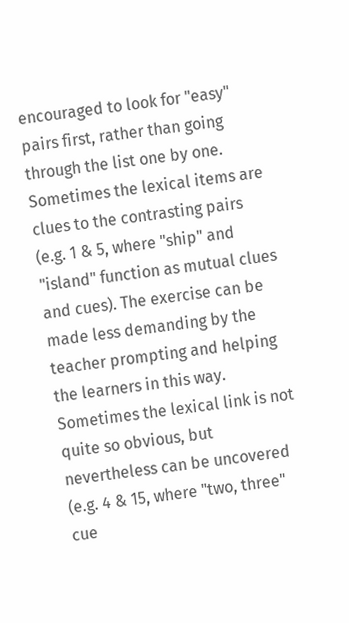encouraged to look for "easy" pairs first, rather than going through the list one by one. Sometimes the lexical items are clues to the contrasting pairs (e.g. 1 & 5, where "ship" and "island" function as mutual clues and cues). The exercise can be made less demanding by the teacher prompting and helping the learners in this way. Sometimes the lexical link is not quite so obvious, but nevertheless can be uncovered (e.g. 4 & 15, where "two, three" cue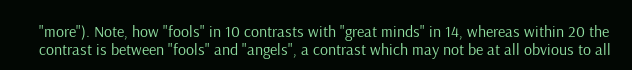"more"). Note, how "fools" in 10 contrasts with "great minds" in 14, whereas within 20 the contrast is between "fools" and "angels", a contrast which may not be at all obvious to all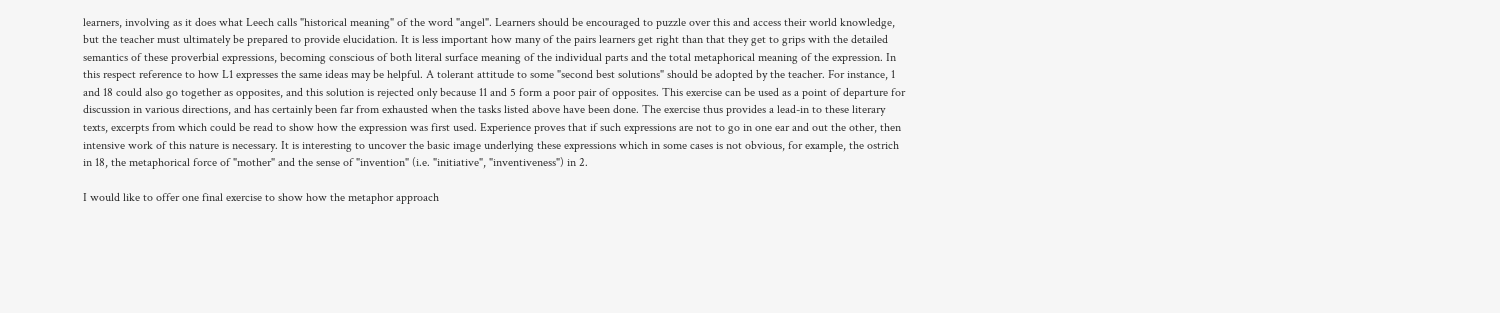learners, involving as it does what Leech calls "historical meaning" of the word "angel". Learners should be encouraged to puzzle over this and access their world knowledge, but the teacher must ultimately be prepared to provide elucidation. It is less important how many of the pairs learners get right than that they get to grips with the detailed semantics of these proverbial expressions, becoming conscious of both literal surface meaning of the individual parts and the total metaphorical meaning of the expression. In this respect reference to how L1 expresses the same ideas may be helpful. A tolerant attitude to some "second best solutions" should be adopted by the teacher. For instance, 1 and 18 could also go together as opposites, and this solution is rejected only because 11 and 5 form a poor pair of opposites. This exercise can be used as a point of departure for discussion in various directions, and has certainly been far from exhausted when the tasks listed above have been done. The exercise thus provides a lead-in to these literary texts, excerpts from which could be read to show how the expression was first used. Experience proves that if such expressions are not to go in one ear and out the other, then intensive work of this nature is necessary. It is interesting to uncover the basic image underlying these expressions which in some cases is not obvious, for example, the ostrich in 18, the metaphorical force of "mother" and the sense of "invention" (i.e. "initiative", "inventiveness") in 2.

I would like to offer one final exercise to show how the metaphor approach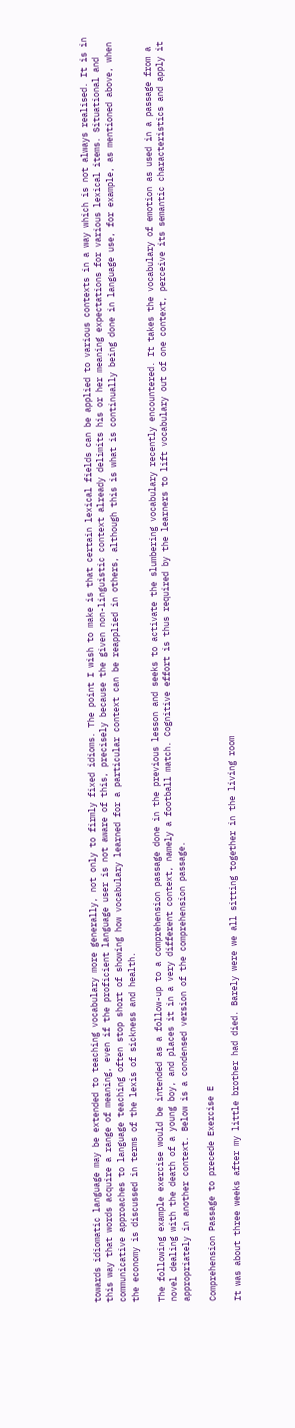towards idiomatic language may be extended to teaching vocabulary more generally, not only to firmly fixed idioms. The point I wish to make is that certain lexical fields can be applied to various contexts in a way which is not always realised. It is in this way that words acquire a range of meaning, even if the proficient language user is not aware of this, precisely because the given non-linguistic context already delimits his or her meaning expectations for various lexical items. Situational and communicative approaches to language teaching often stop short of showing how vocabulary learned for a particular context can be reapplied in others, although this is what is continually being done in language use, for example, as mentioned above, when the economy is discussed in terms of the lexis of sickness and health.

The following example exercise would be intended as a follow-up to a comprehension passage done in the previous lesson and seeks to activate the slumbering vocabulary recently encountered. It takes the vocabulary of emotion as used in a passage from a novel dealing with the death of a young boy, and places it in a very different context, namely a football match. Cognitive effort is thus required by the learners to lift vocabulary out of one context, perceive its semantic characteristics and apply it appropriately in another context. Below is a condensed version of the comprehension passage.

Comprehension Passage to precede Exercise E

It was about three weeks after my little brother had died. Barely were we all sitting together in the living room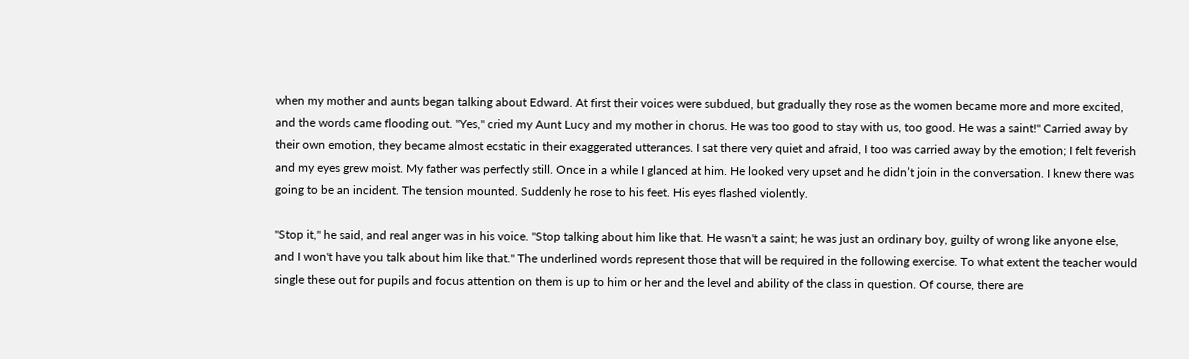when my mother and aunts began talking about Edward. At first their voices were subdued, but gradually they rose as the women became more and more excited, and the words came flooding out. "Yes," cried my Aunt Lucy and my mother in chorus. He was too good to stay with us, too good. He was a saint!" Carried away by their own emotion, they became almost ecstatic in their exaggerated utterances. I sat there very quiet and afraid, I too was carried away by the emotion; I felt feverish and my eyes grew moist. My father was perfectly still. Once in a while I glanced at him. He looked very upset and he didn’t join in the conversation. I knew there was going to be an incident. The tension mounted. Suddenly he rose to his feet. His eyes flashed violently.

"Stop it," he said, and real anger was in his voice. "Stop talking about him like that. He wasn't a saint; he was just an ordinary boy, guilty of wrong like anyone else, and I won't have you talk about him like that." The underlined words represent those that will be required in the following exercise. To what extent the teacher would single these out for pupils and focus attention on them is up to him or her and the level and ability of the class in question. Of course, there are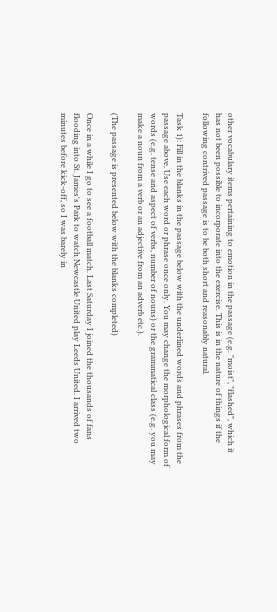other vocabulary items pertaining to emotion in the passage (e.g. "moist", "flashed", which it has not been possible to incorporate into the exercise. This is in the nature of things if the following contrived passage is to be both short and reasonably natural.

Task 1): Fill in the blanks in the passage below with the underlined words and phrases from the passage above. Use each word or phrase once only. You may change the morphological form of words (e.g. tense and aspect of verbs, number of nouns) or the grammatical class (e.g. you may make a noun from a verb or an adjective from an adverb etc.).

(The passage is presented below with the blanks completed)

Once in a while I go to see a football match. Last Saturday I joined the thousands of fans flooding into St. James's Park to watch Newcastle United play Leeds United. I arrived two minutes before kick-off, so I was barely in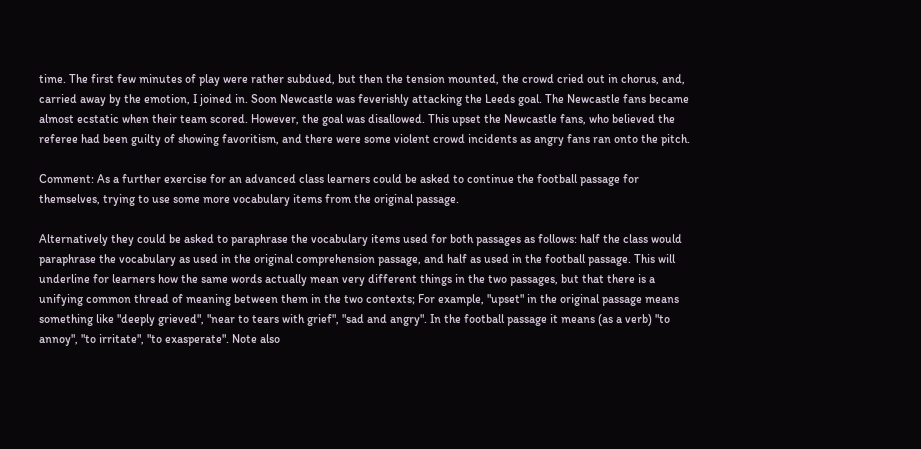time. The first few minutes of play were rather subdued, but then the tension mounted, the crowd cried out in chorus, and, carried away by the emotion, I joined in. Soon Newcastle was feverishly attacking the Leeds goal. The Newcastle fans became almost ecstatic when their team scored. However, the goal was disallowed. This upset the Newcastle fans, who believed the referee had been guilty of showing favoritism, and there were some violent crowd incidents as angry fans ran onto the pitch.

Comment: As a further exercise for an advanced class learners could be asked to continue the football passage for themselves, trying to use some more vocabulary items from the original passage.

Alternatively they could be asked to paraphrase the vocabulary items used for both passages as follows: half the class would paraphrase the vocabulary as used in the original comprehension passage, and half as used in the football passage. This will underline for learners how the same words actually mean very different things in the two passages, but that there is a unifying common thread of meaning between them in the two contexts; For example, "upset" in the original passage means something like "deeply grieved", "near to tears with grief", "sad and angry". In the football passage it means (as a verb) "to annoy", "to irritate", "to exasperate". Note also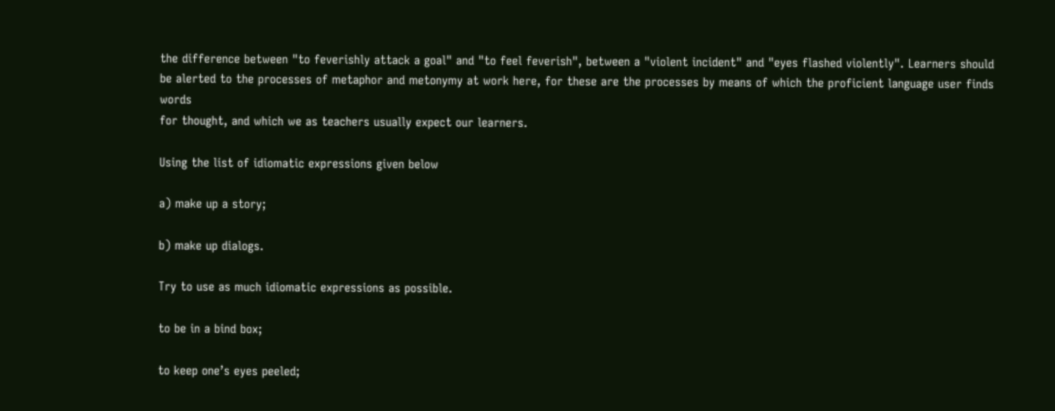the difference between "to feverishly attack a goal" and "to feel feverish", between a "violent incident" and "eyes flashed violently". Learners should be alerted to the processes of metaphor and metonymy at work here, for these are the processes by means of which the proficient language user finds words
for thought, and which we as teachers usually expect our learners.

Using the list of idiomatic expressions given below

a) make up a story;

b) make up dialogs.

Try to use as much idiomatic expressions as possible.

to be in a bind box;

to keep one’s eyes peeled;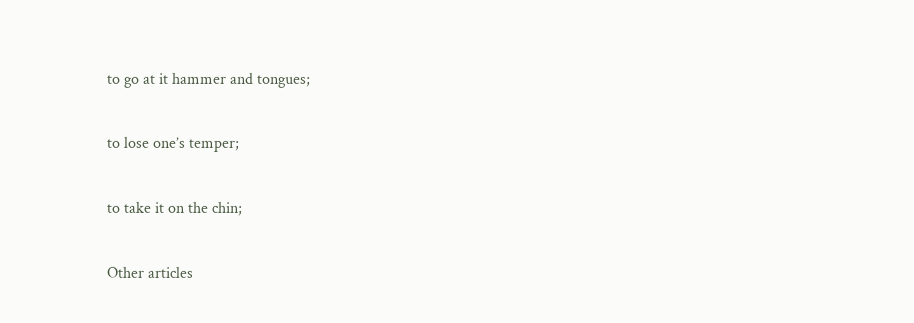to go at it hammer and tongues;

to lose one’s temper;

to take it on the chin;

Other articles